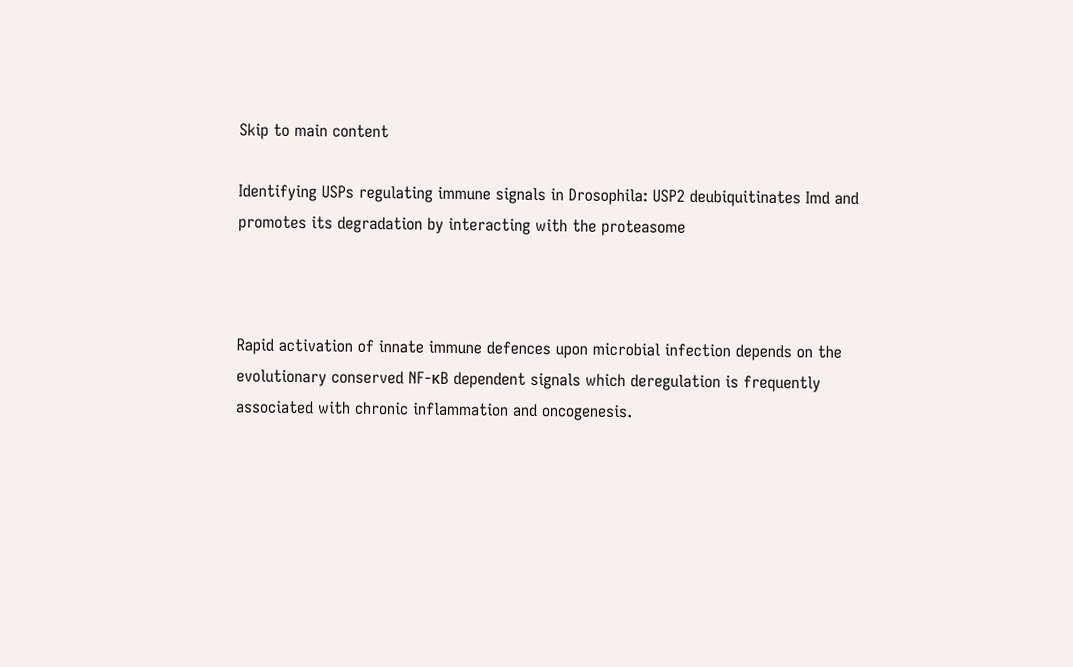Skip to main content

Identifying USPs regulating immune signals in Drosophila: USP2 deubiquitinates Imd and promotes its degradation by interacting with the proteasome



Rapid activation of innate immune defences upon microbial infection depends on the evolutionary conserved NF-κB dependent signals which deregulation is frequently associated with chronic inflammation and oncogenesis.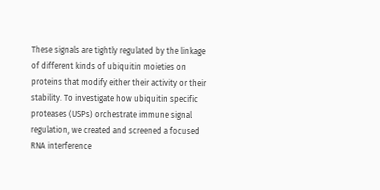These signals are tightly regulated by the linkage of different kinds of ubiquitin moieties on proteins that modify either their activity or their stability. To investigate how ubiquitin specific proteases (USPs) orchestrate immune signal regulation, we created and screened a focused RNA interference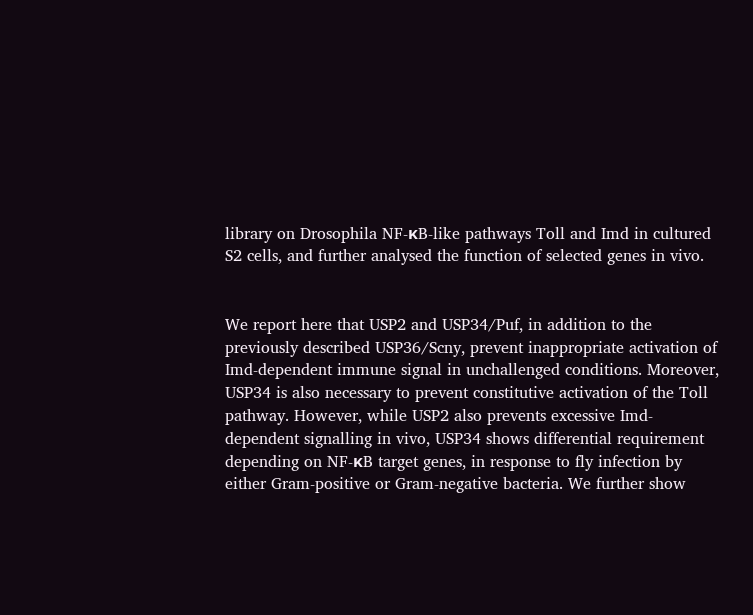library on Drosophila NF-κB-like pathways Toll and Imd in cultured S2 cells, and further analysed the function of selected genes in vivo.


We report here that USP2 and USP34/Puf, in addition to the previously described USP36/Scny, prevent inappropriate activation of Imd-dependent immune signal in unchallenged conditions. Moreover, USP34 is also necessary to prevent constitutive activation of the Toll pathway. However, while USP2 also prevents excessive Imd-dependent signalling in vivo, USP34 shows differential requirement depending on NF-κB target genes, in response to fly infection by either Gram-positive or Gram-negative bacteria. We further show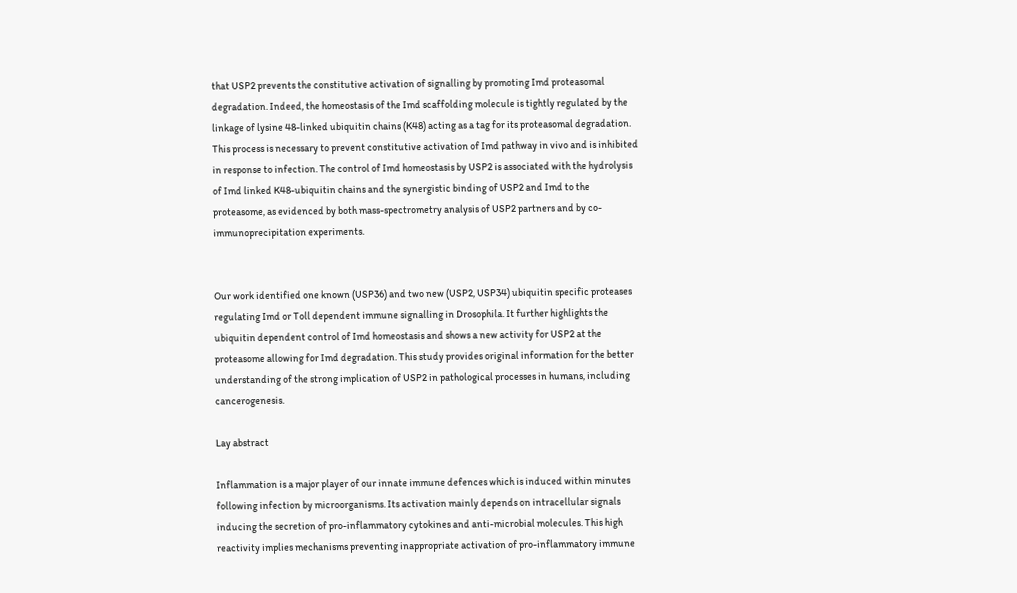that USP2 prevents the constitutive activation of signalling by promoting Imd proteasomal degradation. Indeed, the homeostasis of the Imd scaffolding molecule is tightly regulated by the linkage of lysine 48-linked ubiquitin chains (K48) acting as a tag for its proteasomal degradation. This process is necessary to prevent constitutive activation of Imd pathway in vivo and is inhibited in response to infection. The control of Imd homeostasis by USP2 is associated with the hydrolysis of Imd linked K48-ubiquitin chains and the synergistic binding of USP2 and Imd to the proteasome, as evidenced by both mass-spectrometry analysis of USP2 partners and by co-immunoprecipitation experiments.


Our work identified one known (USP36) and two new (USP2, USP34) ubiquitin specific proteases regulating Imd or Toll dependent immune signalling in Drosophila. It further highlights the ubiquitin dependent control of Imd homeostasis and shows a new activity for USP2 at the proteasome allowing for Imd degradation. This study provides original information for the better understanding of the strong implication of USP2 in pathological processes in humans, including cancerogenesis.

Lay abstract

Inflammation is a major player of our innate immune defences which is induced within minutes following infection by microorganisms. Its activation mainly depends on intracellular signals inducing the secretion of pro-inflammatory cytokines and anti-microbial molecules. This high reactivity implies mechanisms preventing inappropriate activation of pro-inflammatory immune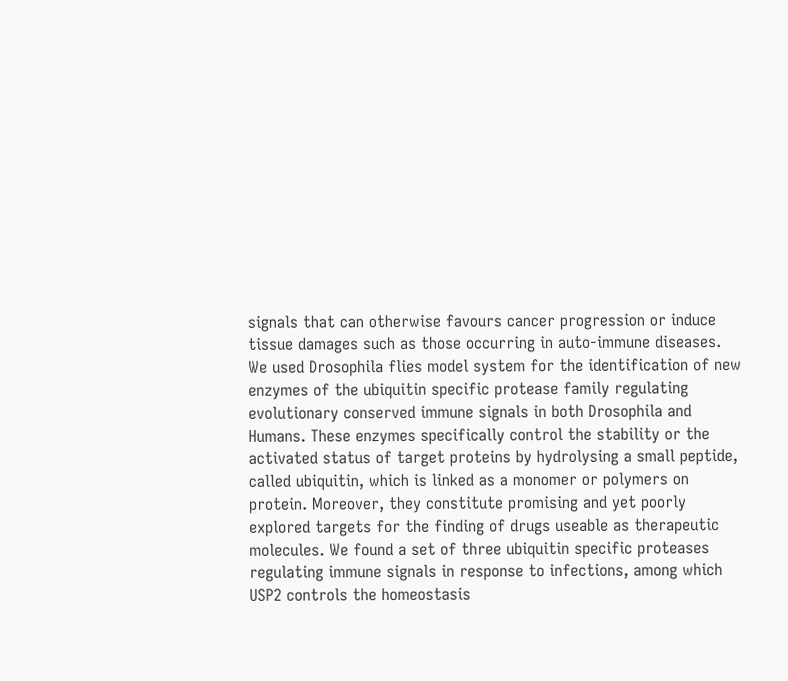signals that can otherwise favours cancer progression or induce tissue damages such as those occurring in auto-immune diseases. We used Drosophila flies model system for the identification of new enzymes of the ubiquitin specific protease family regulating evolutionary conserved immune signals in both Drosophila and Humans. These enzymes specifically control the stability or the activated status of target proteins by hydrolysing a small peptide, called ubiquitin, which is linked as a monomer or polymers on protein. Moreover, they constitute promising and yet poorly explored targets for the finding of drugs useable as therapeutic molecules. We found a set of three ubiquitin specific proteases regulating immune signals in response to infections, among which USP2 controls the homeostasis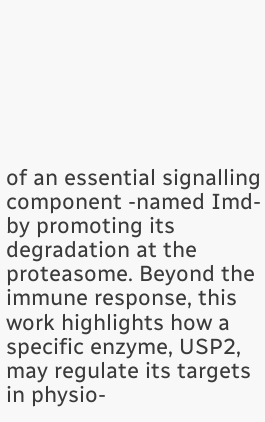of an essential signalling component -named Imd- by promoting its degradation at the proteasome. Beyond the immune response, this work highlights how a specific enzyme, USP2, may regulate its targets in physio-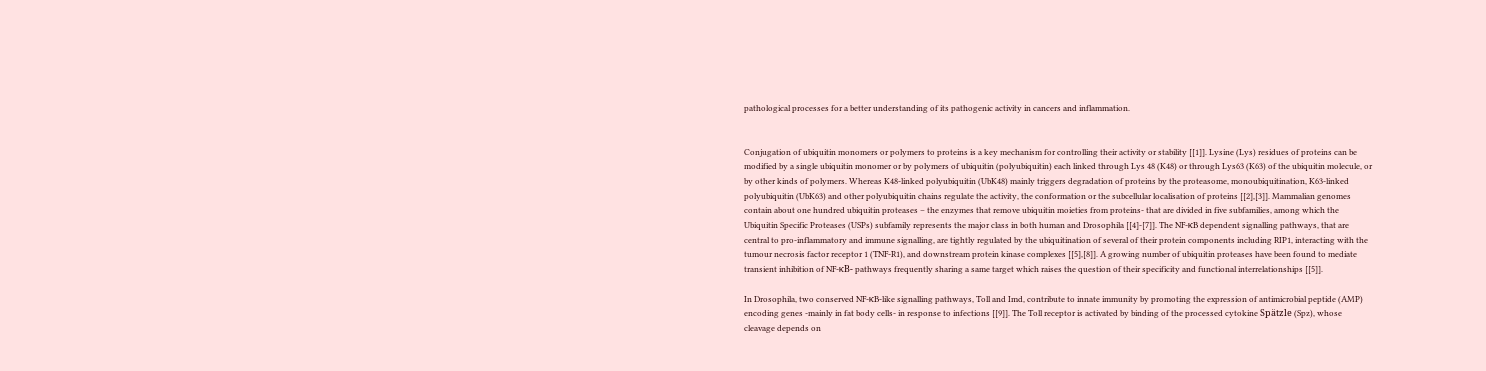pathological processes for a better understanding of its pathogenic activity in cancers and inflammation.


Conjugation of ubiquitin monomers or polymers to proteins is a key mechanism for controlling their activity or stability [[1]]. Lysine (Lys) residues of proteins can be modified by a single ubiquitin monomer or by polymers of ubiquitin (polyubiquitin) each linked through Lys 48 (K48) or through Lys63 (K63) of the ubiquitin molecule, or by other kinds of polymers. Whereas K48-linked polyubiquitin (UbK48) mainly triggers degradation of proteins by the proteasome, monoubiquitination, K63-linked polyubiquitin (UbK63) and other polyubiquitin chains regulate the activity, the conformation or the subcellular localisation of proteins [[2],[3]]. Mammalian genomes contain about one hundred ubiquitin proteases – the enzymes that remove ubiquitin moieties from proteins- that are divided in five subfamilies, among which the Ubiquitin Specific Proteases (USPs) subfamily represents the major class in both human and Drosophila [[4]-[7]]. The NF-κB dependent signalling pathways, that are central to pro-inflammatory and immune signalling, are tightly regulated by the ubiquitination of several of their protein components including RIP1, interacting with the tumour necrosis factor receptor 1 (TNF-R1), and downstream protein kinase complexes [[5],[8]]. A growing number of ubiquitin proteases have been found to mediate transient inhibition of NF-κB- pathways frequently sharing a same target which raises the question of their specificity and functional interrelationships [[5]].

In Drosophila, two conserved NF-κB-like signalling pathways, Toll and Imd, contribute to innate immunity by promoting the expression of antimicrobial peptide (AMP) encoding genes -mainly in fat body cells- in response to infections [[9]]. The Toll receptor is activated by binding of the processed cytokine Spätzle (Spz), whose cleavage depends on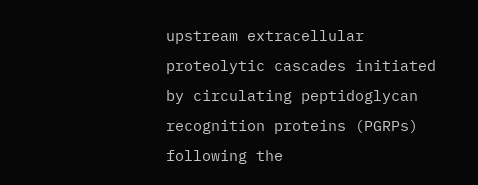upstream extracellular proteolytic cascades initiated by circulating peptidoglycan recognition proteins (PGRPs) following the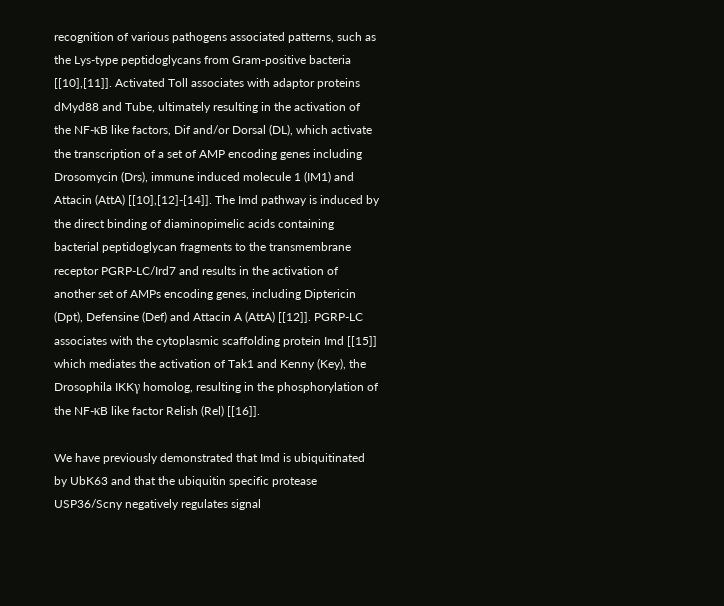recognition of various pathogens associated patterns, such as the Lys-type peptidoglycans from Gram-positive bacteria [[10],[11]]. Activated Toll associates with adaptor proteins dMyd88 and Tube, ultimately resulting in the activation of the NF-κB like factors, Dif and/or Dorsal (DL), which activate the transcription of a set of AMP encoding genes including Drosomycin (Drs), immune induced molecule 1 (IM1) and Attacin (AttA) [[10],[12]-[14]]. The Imd pathway is induced by the direct binding of diaminopimelic acids containing bacterial peptidoglycan fragments to the transmembrane receptor PGRP-LC/Ird7 and results in the activation of another set of AMPs encoding genes, including Diptericin (Dpt), Defensine (Def) and Attacin A (AttA) [[12]]. PGRP-LC associates with the cytoplasmic scaffolding protein Imd [[15]] which mediates the activation of Tak1 and Kenny (Key), the Drosophila IKKγ homolog, resulting in the phosphorylation of the NF-κB like factor Relish (Rel) [[16]].

We have previously demonstrated that Imd is ubiquitinated by UbK63 and that the ubiquitin specific protease USP36/Scny negatively regulates signal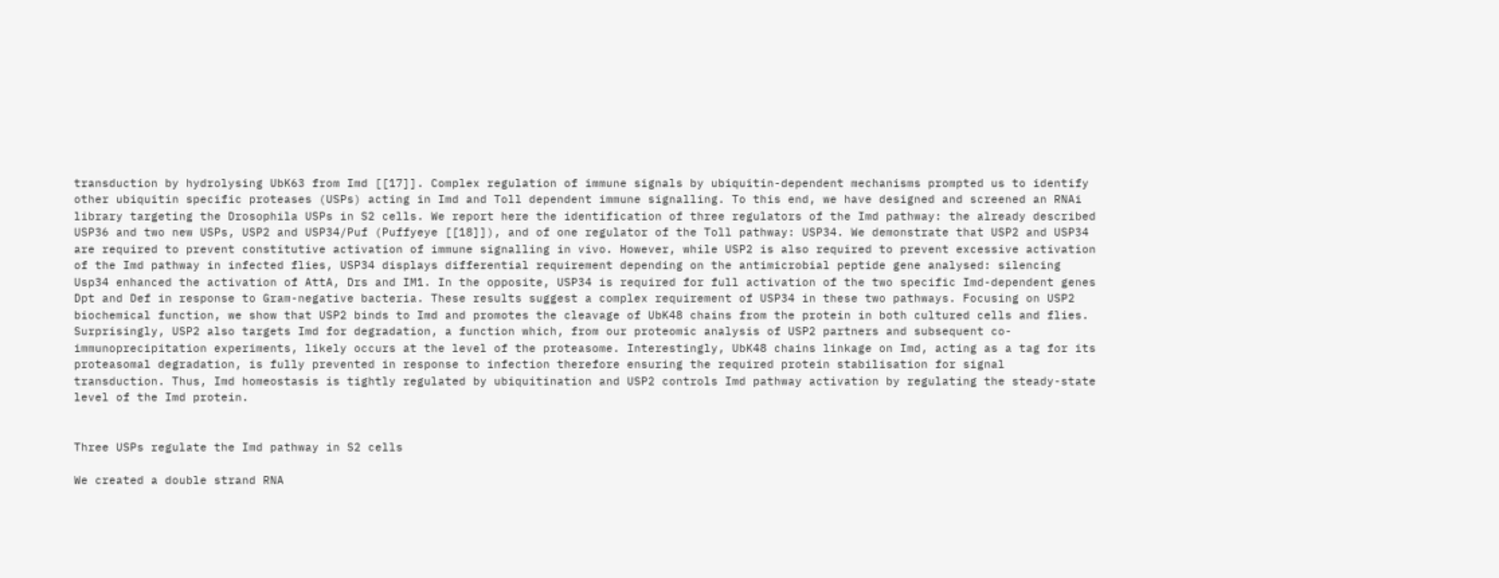transduction by hydrolysing UbK63 from Imd [[17]]. Complex regulation of immune signals by ubiquitin-dependent mechanisms prompted us to identify other ubiquitin specific proteases (USPs) acting in Imd and Toll dependent immune signalling. To this end, we have designed and screened an RNAi library targeting the Drosophila USPs in S2 cells. We report here the identification of three regulators of the Imd pathway: the already described USP36 and two new USPs, USP2 and USP34/Puf (Puffyeye [[18]]), and of one regulator of the Toll pathway: USP34. We demonstrate that USP2 and USP34 are required to prevent constitutive activation of immune signalling in vivo. However, while USP2 is also required to prevent excessive activation of the Imd pathway in infected flies, USP34 displays differential requirement depending on the antimicrobial peptide gene analysed: silencing Usp34 enhanced the activation of AttA, Drs and IM1. In the opposite, USP34 is required for full activation of the two specific Imd-dependent genes Dpt and Def in response to Gram-negative bacteria. These results suggest a complex requirement of USP34 in these two pathways. Focusing on USP2 biochemical function, we show that USP2 binds to Imd and promotes the cleavage of UbK48 chains from the protein in both cultured cells and flies. Surprisingly, USP2 also targets Imd for degradation, a function which, from our proteomic analysis of USP2 partners and subsequent co-immunoprecipitation experiments, likely occurs at the level of the proteasome. Interestingly, UbK48 chains linkage on Imd, acting as a tag for its proteasomal degradation, is fully prevented in response to infection therefore ensuring the required protein stabilisation for signal transduction. Thus, Imd homeostasis is tightly regulated by ubiquitination and USP2 controls Imd pathway activation by regulating the steady-state level of the Imd protein.


Three USPs regulate the Imd pathway in S2 cells

We created a double strand RNA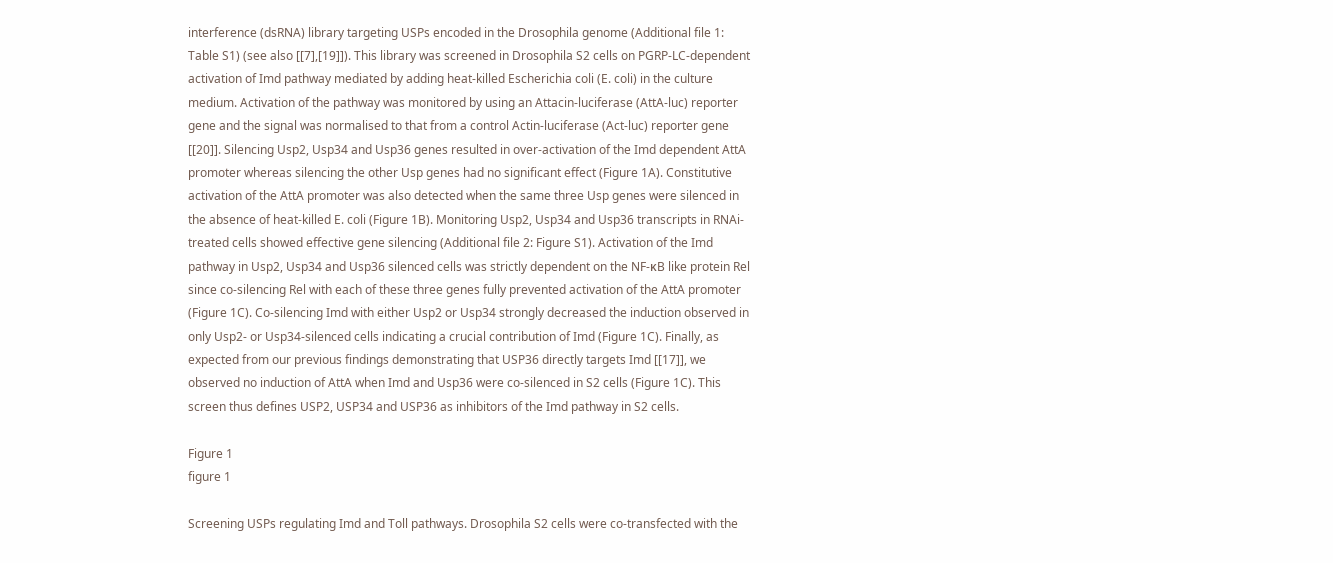interference (dsRNA) library targeting USPs encoded in the Drosophila genome (Additional file 1: Table S1) (see also [[7],[19]]). This library was screened in Drosophila S2 cells on PGRP-LC-dependent activation of Imd pathway mediated by adding heat-killed Escherichia coli (E. coli) in the culture medium. Activation of the pathway was monitored by using an Attacin-luciferase (AttA-luc) reporter gene and the signal was normalised to that from a control Actin-luciferase (Act-luc) reporter gene [[20]]. Silencing Usp2, Usp34 and Usp36 genes resulted in over-activation of the Imd dependent AttA promoter whereas silencing the other Usp genes had no significant effect (Figure 1A). Constitutive activation of the AttA promoter was also detected when the same three Usp genes were silenced in the absence of heat-killed E. coli (Figure 1B). Monitoring Usp2, Usp34 and Usp36 transcripts in RNAi-treated cells showed effective gene silencing (Additional file 2: Figure S1). Activation of the Imd pathway in Usp2, Usp34 and Usp36 silenced cells was strictly dependent on the NF-κB like protein Rel since co-silencing Rel with each of these three genes fully prevented activation of the AttA promoter (Figure 1C). Co-silencing Imd with either Usp2 or Usp34 strongly decreased the induction observed in only Usp2- or Usp34-silenced cells indicating a crucial contribution of Imd (Figure 1C). Finally, as expected from our previous findings demonstrating that USP36 directly targets Imd [[17]], we observed no induction of AttA when Imd and Usp36 were co-silenced in S2 cells (Figure 1C). This screen thus defines USP2, USP34 and USP36 as inhibitors of the Imd pathway in S2 cells.

Figure 1
figure 1

Screening USPs regulating Imd and Toll pathways. Drosophila S2 cells were co-transfected with the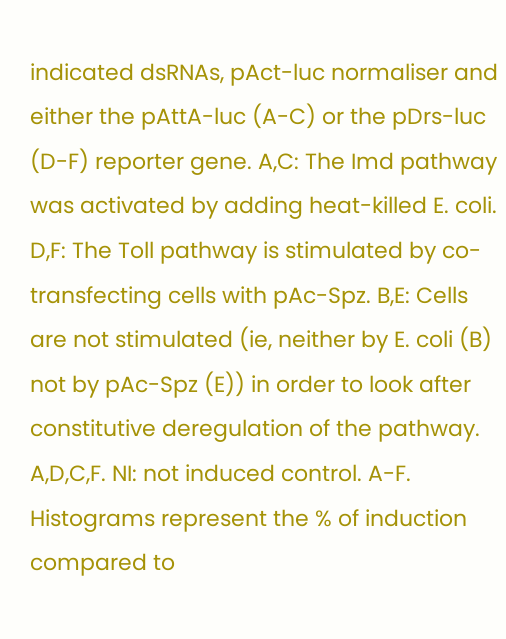indicated dsRNAs, pAct-luc normaliser and either the pAttA-luc (A-C) or the pDrs-luc (D-F) reporter gene. A,C: The Imd pathway was activated by adding heat-killed E. coli. D,F: The Toll pathway is stimulated by co-transfecting cells with pAc-Spz. B,E: Cells are not stimulated (ie, neither by E. coli (B) not by pAc-Spz (E)) in order to look after constitutive deregulation of the pathway. A,D,C,F. NI: not induced control. A-F. Histograms represent the % of induction compared to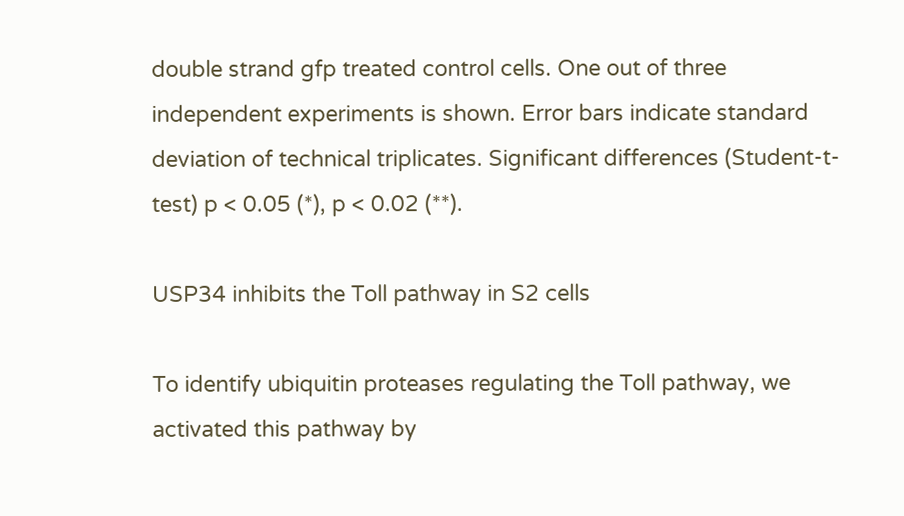double strand gfp treated control cells. One out of three independent experiments is shown. Error bars indicate standard deviation of technical triplicates. Significant differences (Student-t-test) p < 0.05 (*), p < 0.02 (**).

USP34 inhibits the Toll pathway in S2 cells

To identify ubiquitin proteases regulating the Toll pathway, we activated this pathway by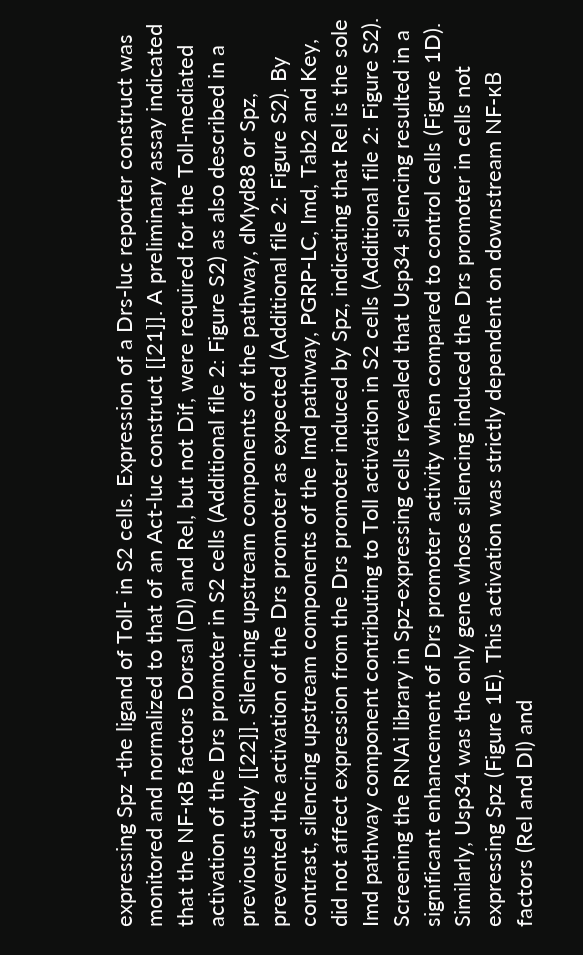expressing Spz -the ligand of Toll- in S2 cells. Expression of a Drs-luc reporter construct was monitored and normalized to that of an Act-luc construct [[21]]. A preliminary assay indicated that the NF-κB factors Dorsal (Dl) and Rel, but not Dif, were required for the Toll-mediated activation of the Drs promoter in S2 cells (Additional file 2: Figure S2) as also described in a previous study [[22]]. Silencing upstream components of the pathway, dMyd88 or Spz, prevented the activation of the Drs promoter as expected (Additional file 2: Figure S2). By contrast, silencing upstream components of the Imd pathway, PGRP-LC, Imd, Tab2 and Key, did not affect expression from the Drs promoter induced by Spz, indicating that Rel is the sole Imd pathway component contributing to Toll activation in S2 cells (Additional file 2: Figure S2). Screening the RNAi library in Spz-expressing cells revealed that Usp34 silencing resulted in a significant enhancement of Drs promoter activity when compared to control cells (Figure 1D). Similarly, Usp34 was the only gene whose silencing induced the Drs promoter in cells not expressing Spz (Figure 1E). This activation was strictly dependent on downstream NF-κB factors (Rel and Dl) and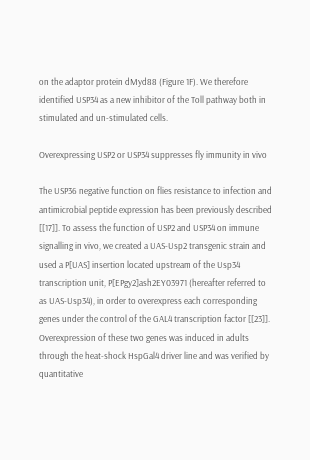on the adaptor protein dMyd88 (Figure 1F). We therefore identified USP34 as a new inhibitor of the Toll pathway both in stimulated and un-stimulated cells.

Overexpressing USP2 or USP34 suppresses fly immunity in vivo

The USP36 negative function on flies resistance to infection and antimicrobial peptide expression has been previously described [[17]]. To assess the function of USP2 and USP34 on immune signalling in vivo, we created a UAS-Usp2 transgenic strain and used a P[UAS] insertion located upstream of the Usp34 transcription unit, P[EPgy2]ash2EY03971 (hereafter referred to as UAS-Usp34), in order to overexpress each corresponding genes under the control of the GAL4 transcription factor [[23]]. Overexpression of these two genes was induced in adults through the heat-shock HspGal4 driver line and was verified by quantitative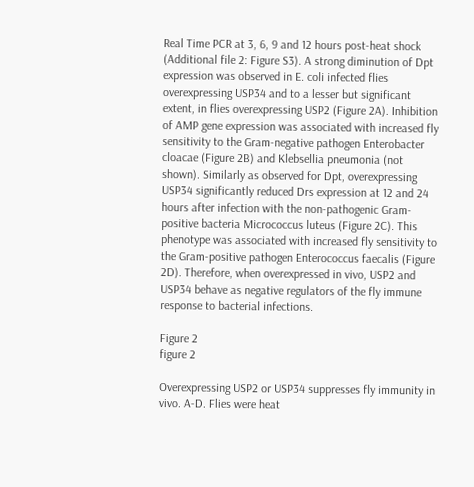Real Time PCR at 3, 6, 9 and 12 hours post-heat shock (Additional file 2: Figure S3). A strong diminution of Dpt expression was observed in E. coli infected flies overexpressing USP34 and to a lesser but significant extent, in flies overexpressing USP2 (Figure 2A). Inhibition of AMP gene expression was associated with increased fly sensitivity to the Gram-negative pathogen Enterobacter cloacae (Figure 2B) and Klebsellia pneumonia (not shown). Similarly as observed for Dpt, overexpressing USP34 significantly reduced Drs expression at 12 and 24 hours after infection with the non-pathogenic Gram-positive bacteria Micrococcus luteus (Figure 2C). This phenotype was associated with increased fly sensitivity to the Gram-positive pathogen Enterococcus faecalis (Figure 2D). Therefore, when overexpressed in vivo, USP2 and USP34 behave as negative regulators of the fly immune response to bacterial infections.

Figure 2
figure 2

Overexpressing USP2 or USP34 suppresses fly immunity in vivo. A-D. Flies were heat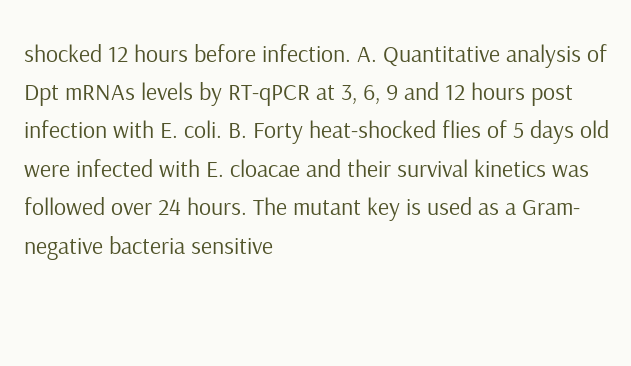shocked 12 hours before infection. A. Quantitative analysis of Dpt mRNAs levels by RT-qPCR at 3, 6, 9 and 12 hours post infection with E. coli. B. Forty heat-shocked flies of 5 days old were infected with E. cloacae and their survival kinetics was followed over 24 hours. The mutant key is used as a Gram-negative bacteria sensitive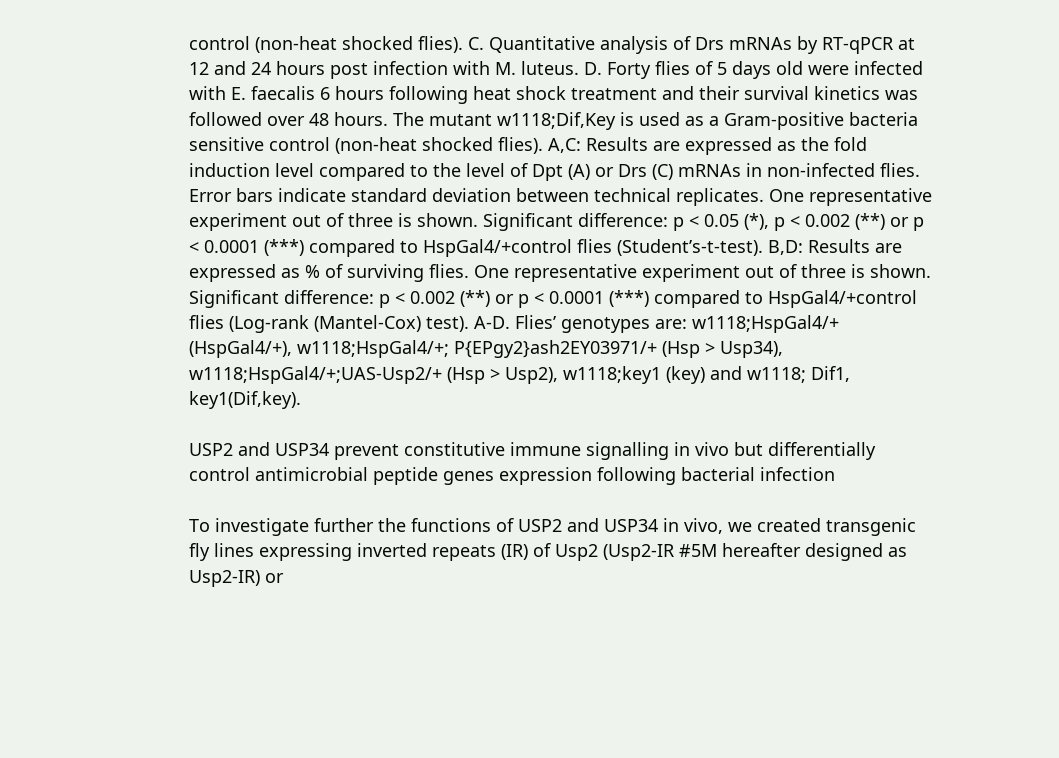control (non-heat shocked flies). C. Quantitative analysis of Drs mRNAs by RT-qPCR at 12 and 24 hours post infection with M. luteus. D. Forty flies of 5 days old were infected with E. faecalis 6 hours following heat shock treatment and their survival kinetics was followed over 48 hours. The mutant w1118;Dif,Key is used as a Gram-positive bacteria sensitive control (non-heat shocked flies). A,C: Results are expressed as the fold induction level compared to the level of Dpt (A) or Drs (C) mRNAs in non-infected flies. Error bars indicate standard deviation between technical replicates. One representative experiment out of three is shown. Significant difference: p < 0.05 (*), p < 0.002 (**) or p < 0.0001 (***) compared to HspGal4/+control flies (Student’s-t-test). B,D: Results are expressed as % of surviving flies. One representative experiment out of three is shown. Significant difference: p < 0.002 (**) or p < 0.0001 (***) compared to HspGal4/+control flies (Log-rank (Mantel-Cox) test). A-D. Flies’ genotypes are: w1118;HspGal4/+ (HspGal4/+), w1118;HspGal4/+; P{EPgy2}ash2EY03971/+ (Hsp > Usp34), w1118;HspGal4/+;UAS-Usp2/+ (Hsp > Usp2), w1118;key1 (key) and w1118; Dif1, key1(Dif,key).

USP2 and USP34 prevent constitutive immune signalling in vivo but differentially control antimicrobial peptide genes expression following bacterial infection

To investigate further the functions of USP2 and USP34 in vivo, we created transgenic fly lines expressing inverted repeats (IR) of Usp2 (Usp2-IR #5M hereafter designed as Usp2-IR) or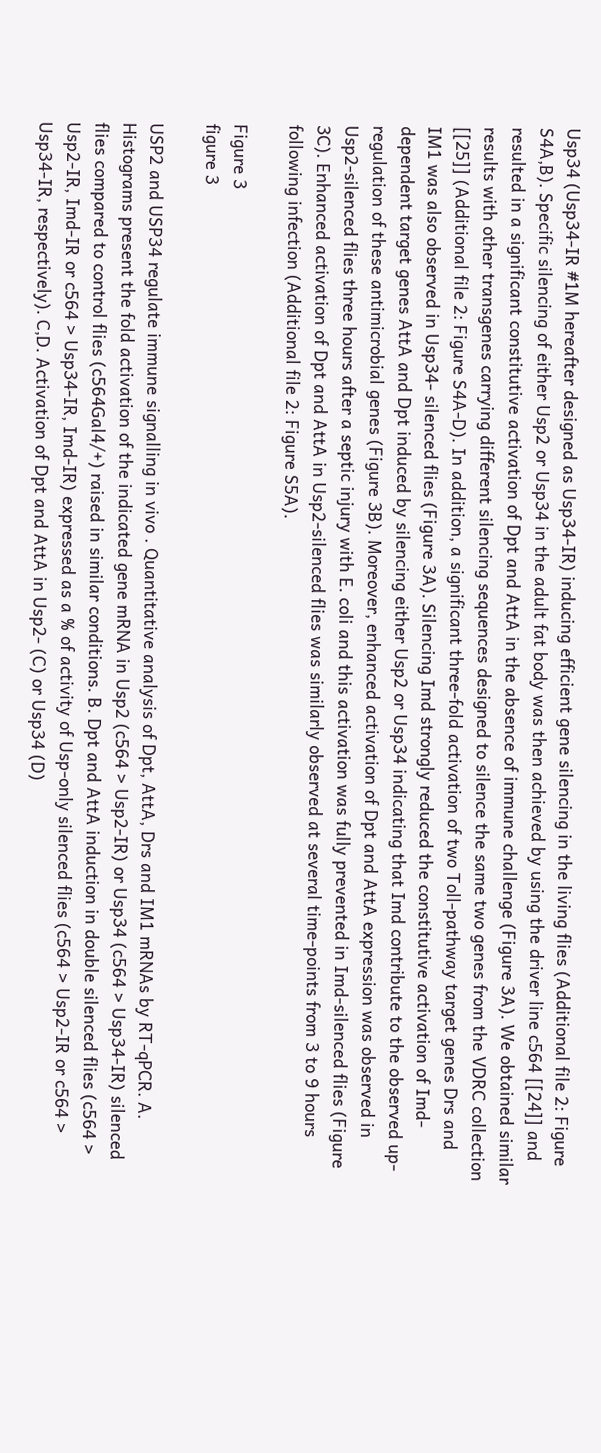Usp34 (Usp34-IR #1M hereafter designed as Usp34-IR) inducing efficient gene silencing in the living flies (Additional file 2: Figure S4A,B). Specific silencing of either Usp2 or Usp34 in the adult fat body was then achieved by using the driver line c564 [[24]] and resulted in a significant constitutive activation of Dpt and AttA in the absence of immune challenge (Figure 3A). We obtained similar results with other transgenes carrying different silencing sequences designed to silence the same two genes from the VDRC collection [[25]] (Additional file 2: Figure S4A-D). In addition, a significant three-fold activation of two Toll-pathway target genes Drs and IM1 was also observed in Usp34- silenced flies (Figure 3A). Silencing Imd strongly reduced the constitutive activation of Imd-dependent target genes AttA and Dpt induced by silencing either Usp2 or Usp34 indicating that Imd contribute to the observed up-regulation of these antimicrobial genes (Figure 3B). Moreover, enhanced activation of Dpt and AttA expression was observed in Usp2-silenced flies three hours after a septic injury with E. coli and this activation was fully prevented in Imd-silenced flies (Figure 3C). Enhanced activation of Dpt and AttA in Usp2-silenced flies was similarly observed at several time-points from 3 to 9 hours following infection (Additional file 2: Figure S5A).

Figure 3
figure 3

USP2 and USP34 regulate immune signalling in vivo . Quantitative analysis of Dpt, AttA, Drs and IM1 mRNAs by RT-qPCR. A. Histograms present the fold activation of the indicated gene mRNA in Usp2 (c564 > Usp2-IR) or Usp34 (c564 > Usp34-IR) silenced flies compared to control flies (c564Gal4/+) raised in similar conditions. B. Dpt and AttA induction in double silenced flies (c564 > Usp2-IR, Imd-IR or c564 > Usp34-IR, Imd-IR) expressed as a % of activity of Usp-only silenced flies (c564 > Usp2-IR or c564 > Usp34-IR, respectively). C,D. Activation of Dpt and AttA in Usp2- (C) or Usp34 (D)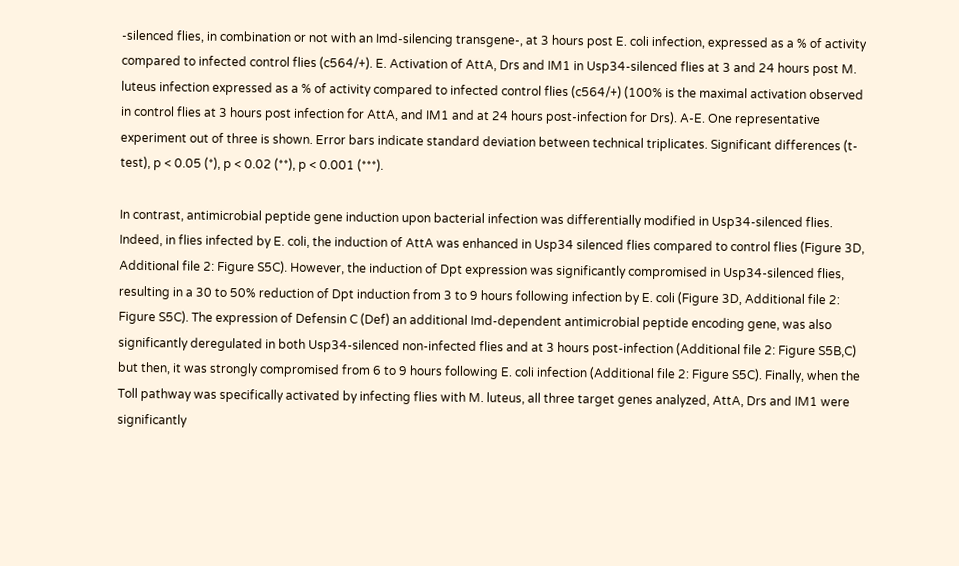-silenced flies, in combination or not with an Imd-silencing transgene-, at 3 hours post E. coli infection, expressed as a % of activity compared to infected control flies (c564/+). E. Activation of AttA, Drs and IM1 in Usp34-silenced flies at 3 and 24 hours post M. luteus infection expressed as a % of activity compared to infected control flies (c564/+) (100% is the maximal activation observed in control flies at 3 hours post infection for AttA, and IM1 and at 24 hours post-infection for Drs). A-E. One representative experiment out of three is shown. Error bars indicate standard deviation between technical triplicates. Significant differences (t-test), p < 0.05 (*), p < 0.02 (**), p < 0.001 (***).

In contrast, antimicrobial peptide gene induction upon bacterial infection was differentially modified in Usp34-silenced flies. Indeed, in flies infected by E. coli, the induction of AttA was enhanced in Usp34 silenced flies compared to control flies (Figure 3D, Additional file 2: Figure S5C). However, the induction of Dpt expression was significantly compromised in Usp34-silenced flies, resulting in a 30 to 50% reduction of Dpt induction from 3 to 9 hours following infection by E. coli (Figure 3D, Additional file 2: Figure S5C). The expression of Defensin C (Def) an additional Imd-dependent antimicrobial peptide encoding gene, was also significantly deregulated in both Usp34-silenced non-infected flies and at 3 hours post-infection (Additional file 2: Figure S5B,C) but then, it was strongly compromised from 6 to 9 hours following E. coli infection (Additional file 2: Figure S5C). Finally, when the Toll pathway was specifically activated by infecting flies with M. luteus, all three target genes analyzed, AttA, Drs and IM1 were significantly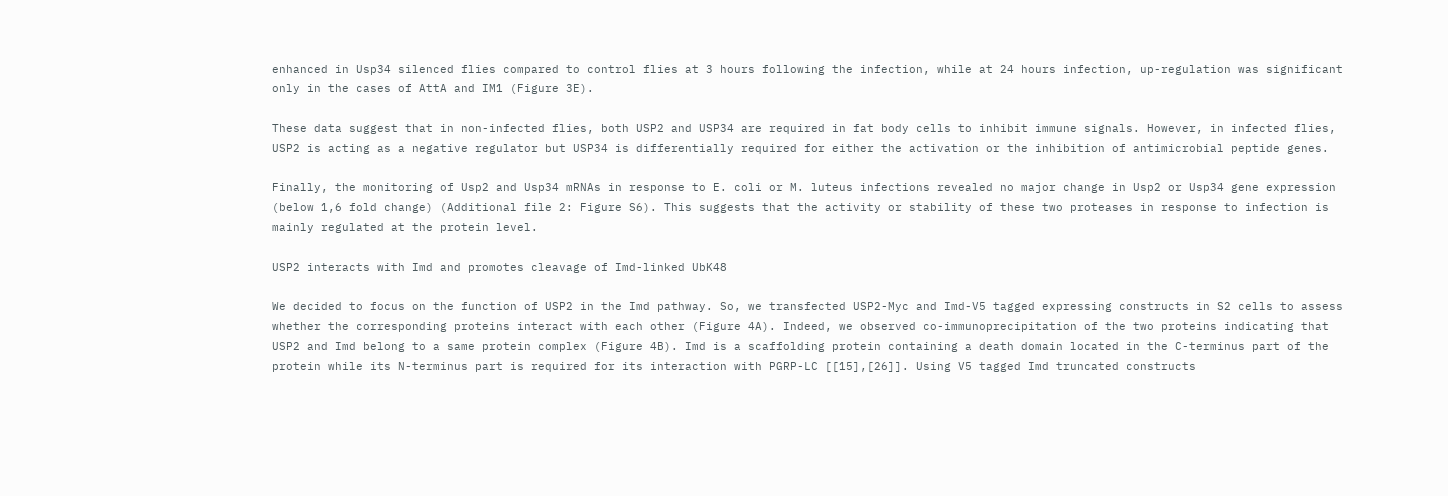enhanced in Usp34 silenced flies compared to control flies at 3 hours following the infection, while at 24 hours infection, up-regulation was significant only in the cases of AttA and IM1 (Figure 3E).

These data suggest that in non-infected flies, both USP2 and USP34 are required in fat body cells to inhibit immune signals. However, in infected flies, USP2 is acting as a negative regulator but USP34 is differentially required for either the activation or the inhibition of antimicrobial peptide genes.

Finally, the monitoring of Usp2 and Usp34 mRNAs in response to E. coli or M. luteus infections revealed no major change in Usp2 or Usp34 gene expression (below 1,6 fold change) (Additional file 2: Figure S6). This suggests that the activity or stability of these two proteases in response to infection is mainly regulated at the protein level.

USP2 interacts with Imd and promotes cleavage of Imd-linked UbK48

We decided to focus on the function of USP2 in the Imd pathway. So, we transfected USP2-Myc and Imd-V5 tagged expressing constructs in S2 cells to assess whether the corresponding proteins interact with each other (Figure 4A). Indeed, we observed co-immunoprecipitation of the two proteins indicating that USP2 and Imd belong to a same protein complex (Figure 4B). Imd is a scaffolding protein containing a death domain located in the C-terminus part of the protein while its N-terminus part is required for its interaction with PGRP-LC [[15],[26]]. Using V5 tagged Imd truncated constructs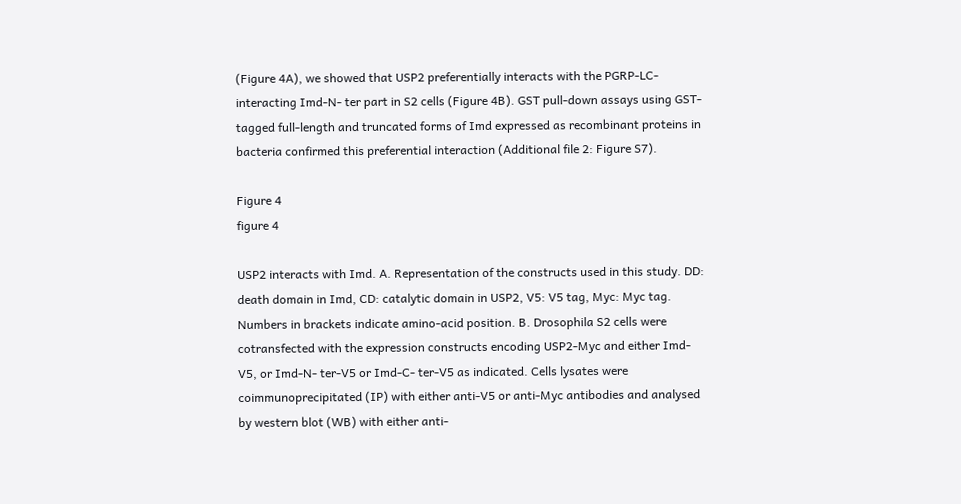(Figure 4A), we showed that USP2 preferentially interacts with the PGRP-LC-interacting Imd-N- ter part in S2 cells (Figure 4B). GST pull-down assays using GST-tagged full-length and truncated forms of Imd expressed as recombinant proteins in bacteria confirmed this preferential interaction (Additional file 2: Figure S7).

Figure 4
figure 4

USP2 interacts with Imd. A. Representation of the constructs used in this study. DD: death domain in Imd, CD: catalytic domain in USP2, V5: V5 tag, Myc: Myc tag. Numbers in brackets indicate amino-acid position. B. Drosophila S2 cells were cotransfected with the expression constructs encoding USP2-Myc and either Imd-V5, or Imd-N- ter-V5 or Imd-C- ter-V5 as indicated. Cells lysates were coimmunoprecipitated (IP) with either anti-V5 or anti-Myc antibodies and analysed by western blot (WB) with either anti-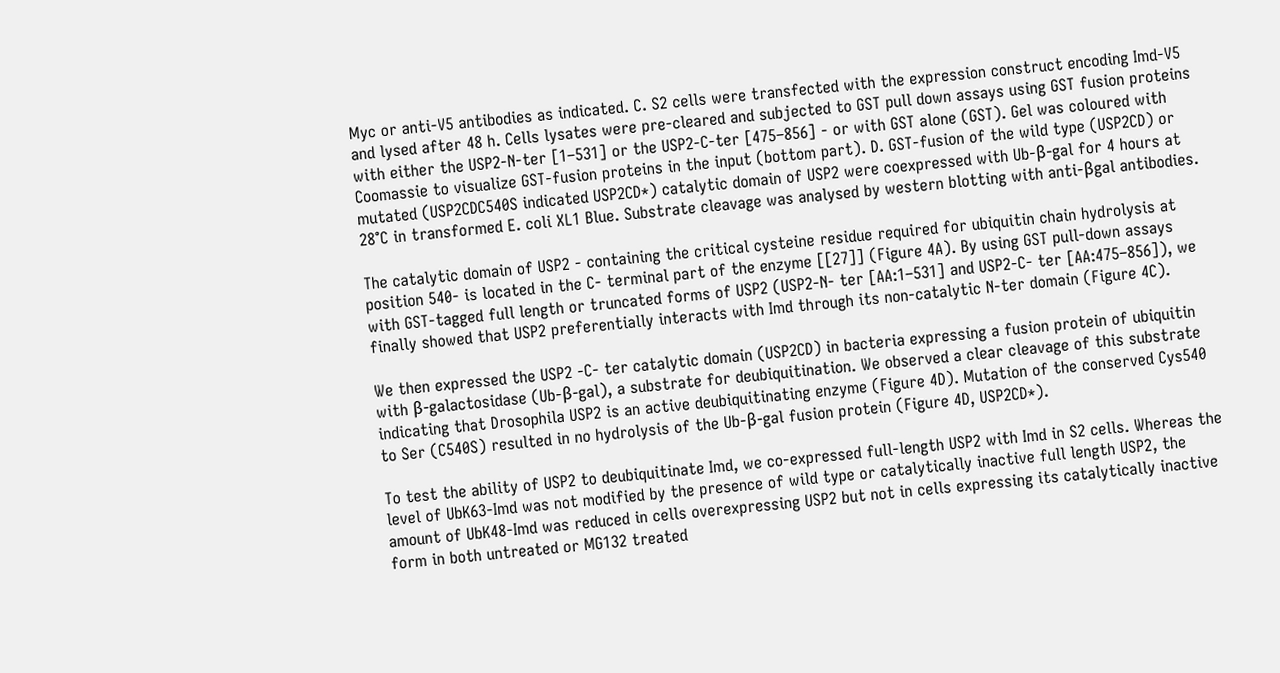Myc or anti-V5 antibodies as indicated. C. S2 cells were transfected with the expression construct encoding Imd-V5 and lysed after 48 h. Cells lysates were pre-cleared and subjected to GST pull down assays using GST fusion proteins with either the USP2-N-ter [1–531] or the USP2-C-ter [475–856] - or with GST alone (GST). Gel was coloured with Coomassie to visualize GST-fusion proteins in the input (bottom part). D. GST-fusion of the wild type (USP2CD) or mutated (USP2CDC540S indicated USP2CD*) catalytic domain of USP2 were coexpressed with Ub-β-gal for 4 hours at 28°C in transformed E. coli XL1 Blue. Substrate cleavage was analysed by western blotting with anti-βgal antibodies.

The catalytic domain of USP2 - containing the critical cysteine residue required for ubiquitin chain hydrolysis at position 540- is located in the C- terminal part of the enzyme [[27]] (Figure 4A). By using GST pull-down assays with GST-tagged full length or truncated forms of USP2 (USP2-N- ter [AA:1–531] and USP2-C- ter [AA:475–856]), we finally showed that USP2 preferentially interacts with Imd through its non-catalytic N-ter domain (Figure 4C).

We then expressed the USP2 -C- ter catalytic domain (USP2CD) in bacteria expressing a fusion protein of ubiquitin with β-galactosidase (Ub-β-gal), a substrate for deubiquitination. We observed a clear cleavage of this substrate indicating that Drosophila USP2 is an active deubiquitinating enzyme (Figure 4D). Mutation of the conserved Cys540 to Ser (C540S) resulted in no hydrolysis of the Ub-β-gal fusion protein (Figure 4D, USP2CD*).

To test the ability of USP2 to deubiquitinate Imd, we co-expressed full-length USP2 with Imd in S2 cells. Whereas the level of UbK63-Imd was not modified by the presence of wild type or catalytically inactive full length USP2, the amount of UbK48-Imd was reduced in cells overexpressing USP2 but not in cells expressing its catalytically inactive form in both untreated or MG132 treated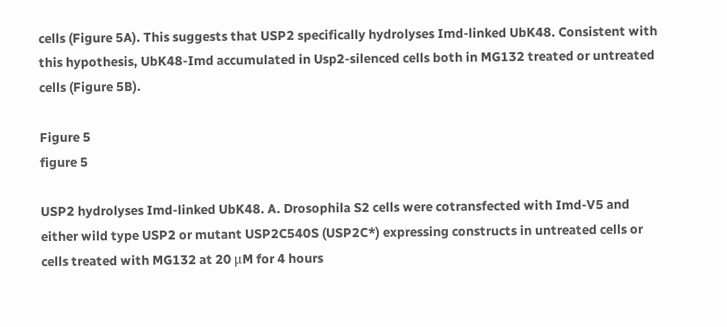cells (Figure 5A). This suggests that USP2 specifically hydrolyses Imd-linked UbK48. Consistent with this hypothesis, UbK48-Imd accumulated in Usp2-silenced cells both in MG132 treated or untreated cells (Figure 5B).

Figure 5
figure 5

USP2 hydrolyses Imd-linked UbK48. A. Drosophila S2 cells were cotransfected with Imd-V5 and either wild type USP2 or mutant USP2C540S (USP2C*) expressing constructs in untreated cells or cells treated with MG132 at 20 μM for 4 hours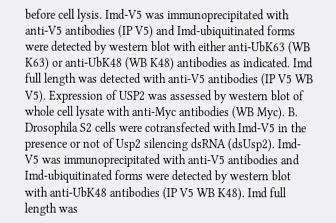before cell lysis. Imd-V5 was immunoprecipitated with anti-V5 antibodies (IP V5) and Imd-ubiquitinated forms were detected by western blot with either anti-UbK63 (WB K63) or anti-UbK48 (WB K48) antibodies as indicated. Imd full length was detected with anti-V5 antibodies (IP V5 WB V5). Expression of USP2 was assessed by western blot of whole cell lysate with anti-Myc antibodies (WB Myc). B. Drosophila S2 cells were cotransfected with Imd-V5 in the presence or not of Usp2 silencing dsRNA (dsUsp2). Imd-V5 was immunoprecipitated with anti-V5 antibodies and Imd-ubiquitinated forms were detected by western blot with anti-UbK48 antibodies (IP V5 WB K48). Imd full length was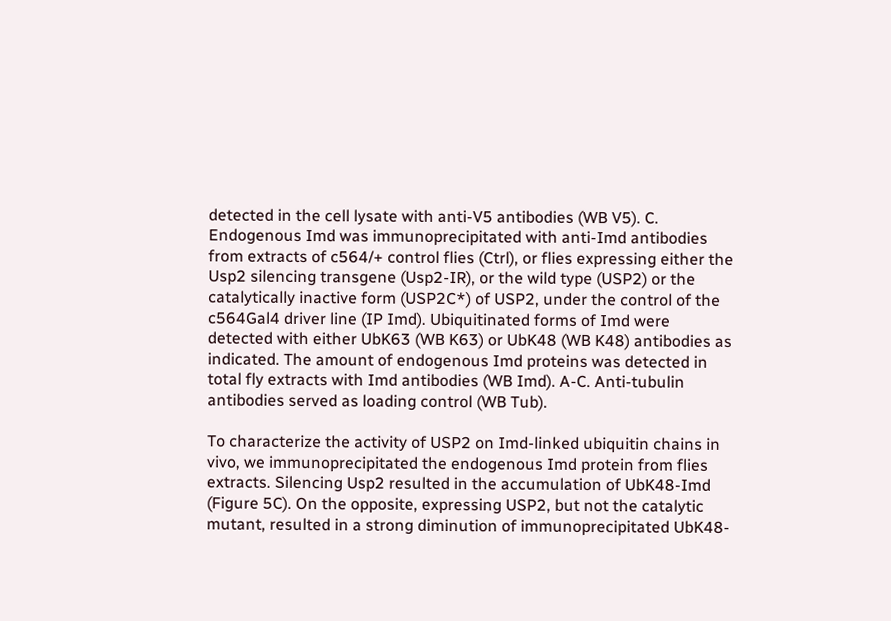detected in the cell lysate with anti-V5 antibodies (WB V5). C. Endogenous Imd was immunoprecipitated with anti-Imd antibodies from extracts of c564/+ control flies (Ctrl), or flies expressing either the Usp2 silencing transgene (Usp2-IR), or the wild type (USP2) or the catalytically inactive form (USP2C*) of USP2, under the control of the c564Gal4 driver line (IP Imd). Ubiquitinated forms of Imd were detected with either UbK63 (WB K63) or UbK48 (WB K48) antibodies as indicated. The amount of endogenous Imd proteins was detected in total fly extracts with Imd antibodies (WB Imd). A-C. Anti-tubulin antibodies served as loading control (WB Tub).

To characterize the activity of USP2 on Imd-linked ubiquitin chains in vivo, we immunoprecipitated the endogenous Imd protein from flies extracts. Silencing Usp2 resulted in the accumulation of UbK48-Imd (Figure 5C). On the opposite, expressing USP2, but not the catalytic mutant, resulted in a strong diminution of immunoprecipitated UbK48-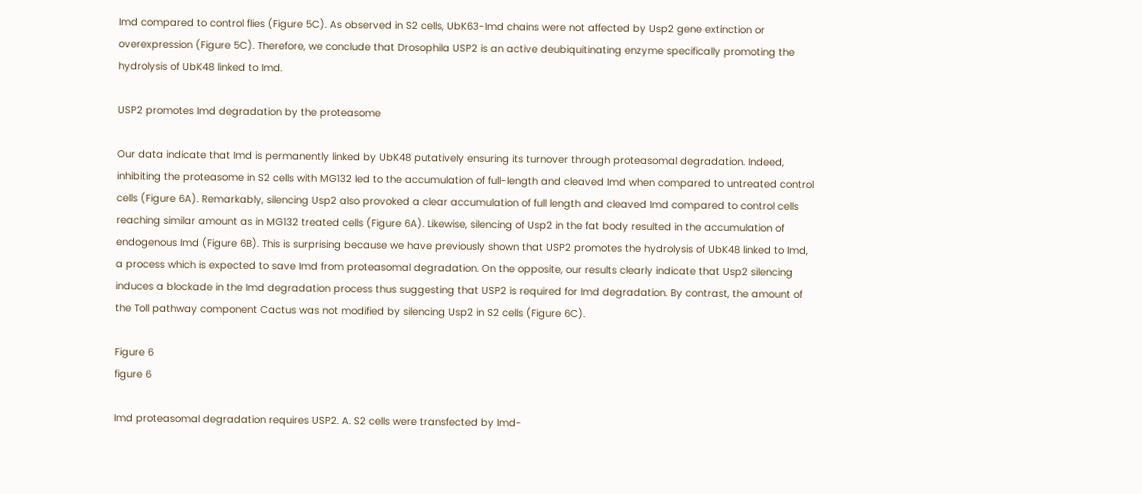Imd compared to control flies (Figure 5C). As observed in S2 cells, UbK63-Imd chains were not affected by Usp2 gene extinction or overexpression (Figure 5C). Therefore, we conclude that Drosophila USP2 is an active deubiquitinating enzyme specifically promoting the hydrolysis of UbK48 linked to Imd.

USP2 promotes Imd degradation by the proteasome

Our data indicate that Imd is permanently linked by UbK48 putatively ensuring its turnover through proteasomal degradation. Indeed, inhibiting the proteasome in S2 cells with MG132 led to the accumulation of full-length and cleaved Imd when compared to untreated control cells (Figure 6A). Remarkably, silencing Usp2 also provoked a clear accumulation of full length and cleaved Imd compared to control cells reaching similar amount as in MG132 treated cells (Figure 6A). Likewise, silencing of Usp2 in the fat body resulted in the accumulation of endogenous Imd (Figure 6B). This is surprising because we have previously shown that USP2 promotes the hydrolysis of UbK48 linked to Imd, a process which is expected to save Imd from proteasomal degradation. On the opposite, our results clearly indicate that Usp2 silencing induces a blockade in the Imd degradation process thus suggesting that USP2 is required for Imd degradation. By contrast, the amount of the Toll pathway component Cactus was not modified by silencing Usp2 in S2 cells (Figure 6C).

Figure 6
figure 6

Imd proteasomal degradation requires USP2. A. S2 cells were transfected by Imd-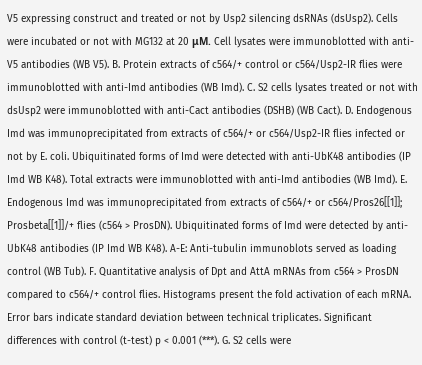V5 expressing construct and treated or not by Usp2 silencing dsRNAs (dsUsp2). Cells were incubated or not with MG132 at 20 μM. Cell lysates were immunoblotted with anti-V5 antibodies (WB V5). B. Protein extracts of c564/+ control or c564/Usp2-IR flies were immunoblotted with anti-Imd antibodies (WB Imd). C. S2 cells lysates treated or not with dsUsp2 were immunoblotted with anti-Cact antibodies (DSHB) (WB Cact). D. Endogenous Imd was immunoprecipitated from extracts of c564/+ or c564/Usp2-IR flies infected or not by E. coli. Ubiquitinated forms of Imd were detected with anti-UbK48 antibodies (IP Imd WB K48). Total extracts were immunoblotted with anti-Imd antibodies (WB Imd). E. Endogenous Imd was immunoprecipitated from extracts of c564/+ or c564/Pros26[[1]]; Prosbeta[[1]]/+ flies (c564 > ProsDN). Ubiquitinated forms of Imd were detected by anti-UbK48 antibodies (IP Imd WB K48). A-E: Anti-tubulin immunoblots served as loading control (WB Tub). F. Quantitative analysis of Dpt and AttA mRNAs from c564 > ProsDN compared to c564/+ control flies. Histograms present the fold activation of each mRNA. Error bars indicate standard deviation between technical triplicates. Significant differences with control (t-test) p < 0.001 (***). G. S2 cells were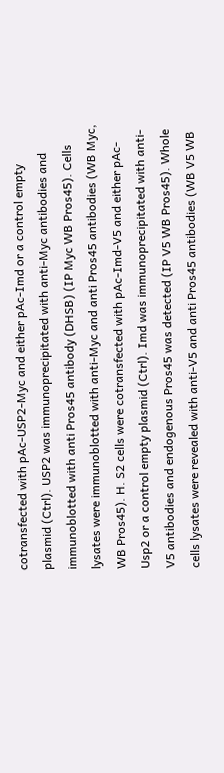cotransfected with pAc-USP2-Myc and either pAc-Imd or a control empty plasmid (Ctrl). USP2 was immunoprecipitated with anti-Myc antibodies and immunoblotted with anti Pros45 antibody (DHSB) (IP Myc WB Pros45). Cells lysates were immunoblotted with anti-Myc and anti Pros45 antibodies (WB Myc, WB Pros45). H. S2 cells were cotransfected with pAc-Imd-V5 and either pAc-Usp2 or a control empty plasmid (Ctrl). Imd was immunoprecipitated with anti-V5 antibodies and endogenous Pros45 was detected (IP V5 WB Pros45). Whole cells lysates were revealed with anti-V5 and anti Pros45 antibodies (WB V5 WB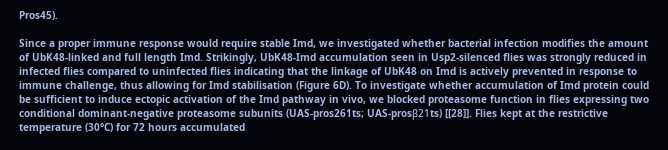Pros45).

Since a proper immune response would require stable Imd, we investigated whether bacterial infection modifies the amount of UbK48-linked and full length Imd. Strikingly, UbK48-Imd accumulation seen in Usp2-silenced flies was strongly reduced in infected flies compared to uninfected flies indicating that the linkage of UbK48 on Imd is actively prevented in response to immune challenge, thus allowing for Imd stabilisation (Figure 6D). To investigate whether accumulation of Imd protein could be sufficient to induce ectopic activation of the Imd pathway in vivo, we blocked proteasome function in flies expressing two conditional dominant-negative proteasome subunits (UAS-pros261ts; UAS-prosβ21ts) [[28]]. Flies kept at the restrictive temperature (30°C) for 72 hours accumulated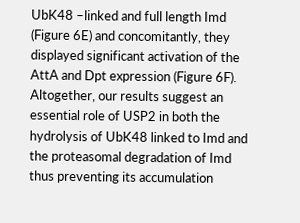UbK48 –linked and full length Imd (Figure 6E) and concomitantly, they displayed significant activation of the AttA and Dpt expression (Figure 6F). Altogether, our results suggest an essential role of USP2 in both the hydrolysis of UbK48 linked to Imd and the proteasomal degradation of Imd thus preventing its accumulation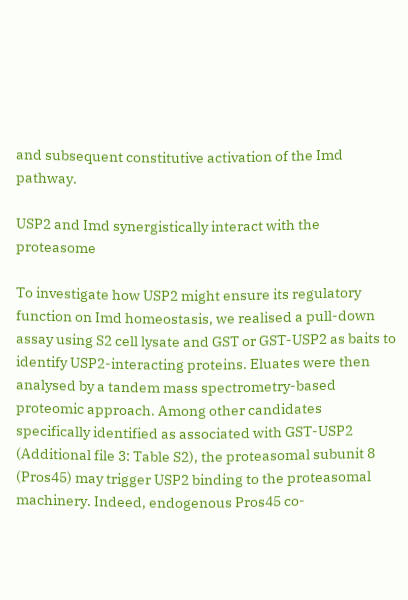and subsequent constitutive activation of the Imd pathway.

USP2 and Imd synergistically interact with the proteasome

To investigate how USP2 might ensure its regulatory function on Imd homeostasis, we realised a pull-down assay using S2 cell lysate and GST or GST-USP2 as baits to identify USP2-interacting proteins. Eluates were then analysed by a tandem mass spectrometry-based proteomic approach. Among other candidates specifically identified as associated with GST-USP2 (Additional file 3: Table S2), the proteasomal subunit 8 (Pros45) may trigger USP2 binding to the proteasomal machinery. Indeed, endogenous Pros45 co-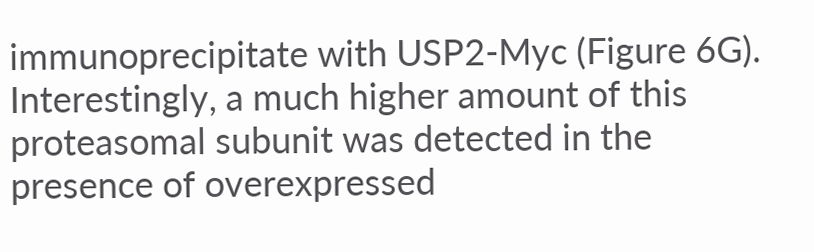immunoprecipitate with USP2-Myc (Figure 6G). Interestingly, a much higher amount of this proteasomal subunit was detected in the presence of overexpressed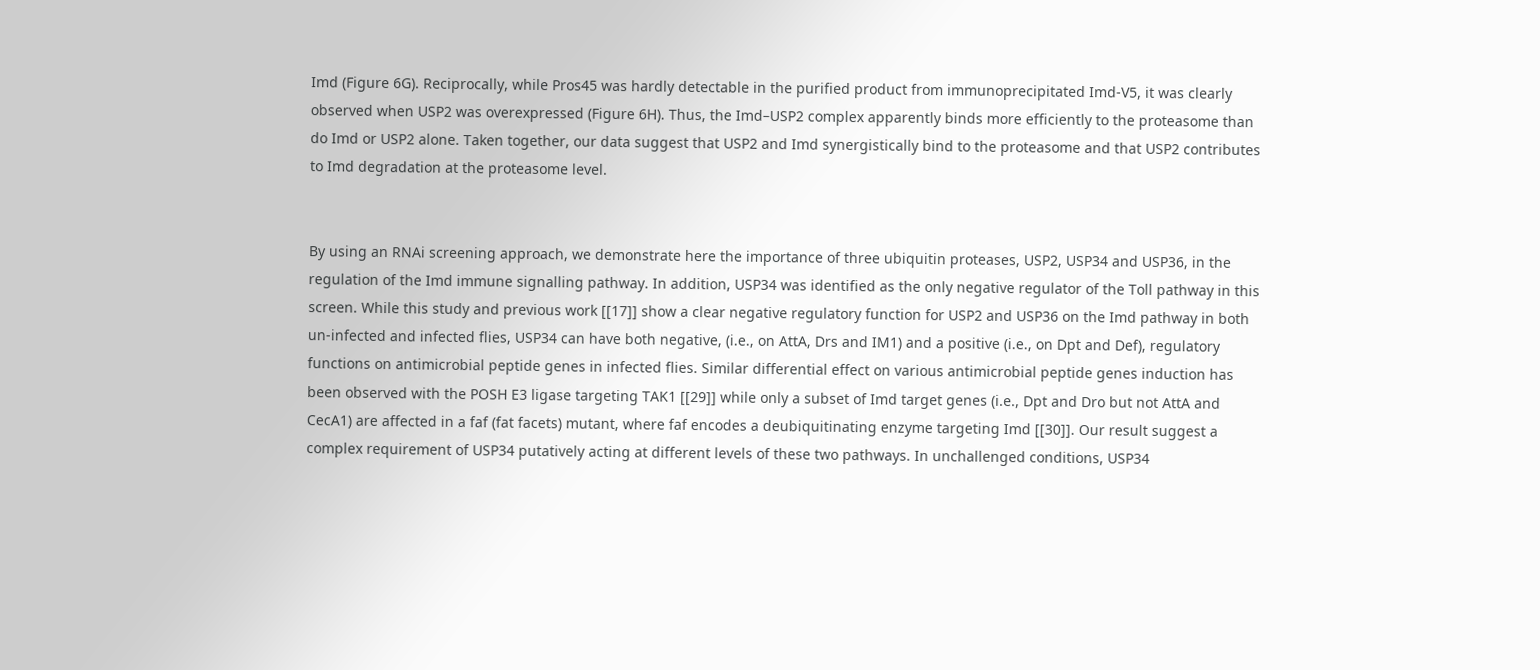Imd (Figure 6G). Reciprocally, while Pros45 was hardly detectable in the purified product from immunoprecipitated Imd-V5, it was clearly observed when USP2 was overexpressed (Figure 6H). Thus, the Imd–USP2 complex apparently binds more efficiently to the proteasome than do Imd or USP2 alone. Taken together, our data suggest that USP2 and Imd synergistically bind to the proteasome and that USP2 contributes to Imd degradation at the proteasome level.


By using an RNAi screening approach, we demonstrate here the importance of three ubiquitin proteases, USP2, USP34 and USP36, in the regulation of the Imd immune signalling pathway. In addition, USP34 was identified as the only negative regulator of the Toll pathway in this screen. While this study and previous work [[17]] show a clear negative regulatory function for USP2 and USP36 on the Imd pathway in both un-infected and infected flies, USP34 can have both negative, (i.e., on AttA, Drs and IM1) and a positive (i.e., on Dpt and Def), regulatory functions on antimicrobial peptide genes in infected flies. Similar differential effect on various antimicrobial peptide genes induction has been observed with the POSH E3 ligase targeting TAK1 [[29]] while only a subset of Imd target genes (i.e., Dpt and Dro but not AttA and CecA1) are affected in a faf (fat facets) mutant, where faf encodes a deubiquitinating enzyme targeting Imd [[30]]. Our result suggest a complex requirement of USP34 putatively acting at different levels of these two pathways. In unchallenged conditions, USP34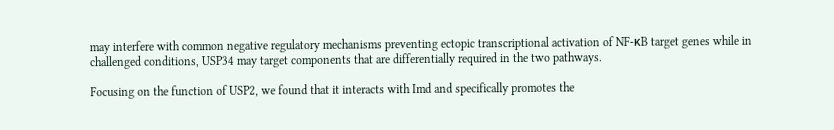may interfere with common negative regulatory mechanisms preventing ectopic transcriptional activation of NF-κB target genes while in challenged conditions, USP34 may target components that are differentially required in the two pathways.

Focusing on the function of USP2, we found that it interacts with Imd and specifically promotes the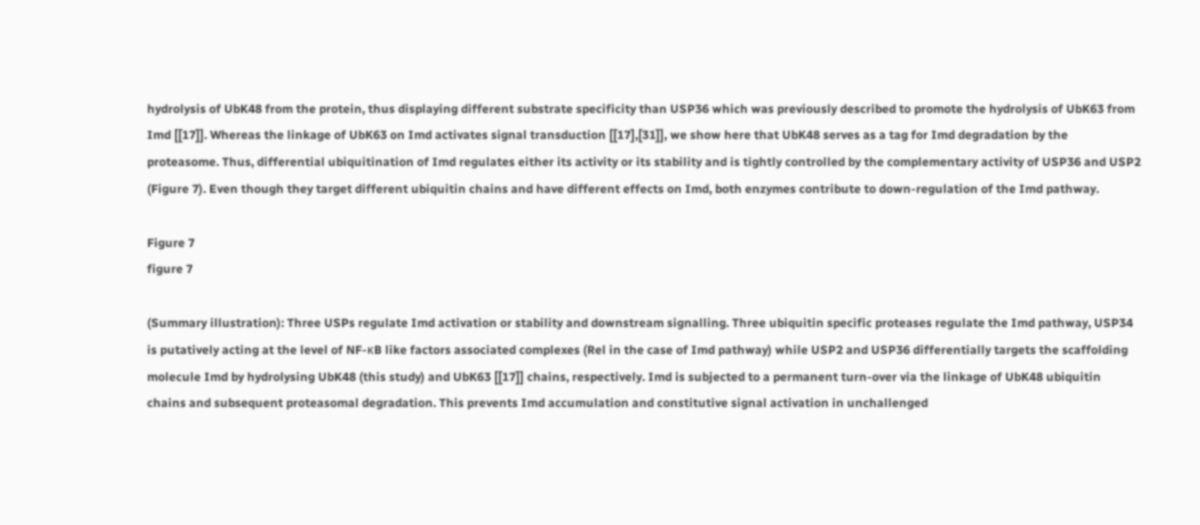hydrolysis of UbK48 from the protein, thus displaying different substrate specificity than USP36 which was previously described to promote the hydrolysis of UbK63 from Imd [[17]]. Whereas the linkage of UbK63 on Imd activates signal transduction [[17],[31]], we show here that UbK48 serves as a tag for Imd degradation by the proteasome. Thus, differential ubiquitination of Imd regulates either its activity or its stability and is tightly controlled by the complementary activity of USP36 and USP2 (Figure 7). Even though they target different ubiquitin chains and have different effects on Imd, both enzymes contribute to down-regulation of the Imd pathway.

Figure 7
figure 7

(Summary illustration): Three USPs regulate Imd activation or stability and downstream signalling. Three ubiquitin specific proteases regulate the Imd pathway, USP34 is putatively acting at the level of NF-κB like factors associated complexes (Rel in the case of Imd pathway) while USP2 and USP36 differentially targets the scaffolding molecule Imd by hydrolysing UbK48 (this study) and UbK63 [[17]] chains, respectively. Imd is subjected to a permanent turn-over via the linkage of UbK48 ubiquitin chains and subsequent proteasomal degradation. This prevents Imd accumulation and constitutive signal activation in unchallenged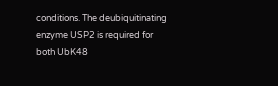conditions. The deubiquitinating enzyme USP2 is required for both UbK48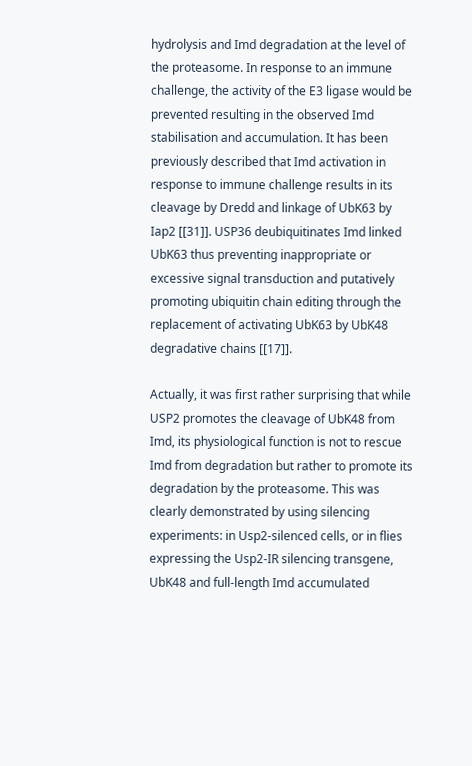hydrolysis and Imd degradation at the level of the proteasome. In response to an immune challenge, the activity of the E3 ligase would be prevented resulting in the observed Imd stabilisation and accumulation. It has been previously described that Imd activation in response to immune challenge results in its cleavage by Dredd and linkage of UbK63 by Iap2 [[31]]. USP36 deubiquitinates Imd linked UbK63 thus preventing inappropriate or excessive signal transduction and putatively promoting ubiquitin chain editing through the replacement of activating UbK63 by UbK48 degradative chains [[17]].

Actually, it was first rather surprising that while USP2 promotes the cleavage of UbK48 from Imd, its physiological function is not to rescue Imd from degradation but rather to promote its degradation by the proteasome. This was clearly demonstrated by using silencing experiments: in Usp2-silenced cells, or in flies expressing the Usp2-IR silencing transgene, UbK48 and full-length Imd accumulated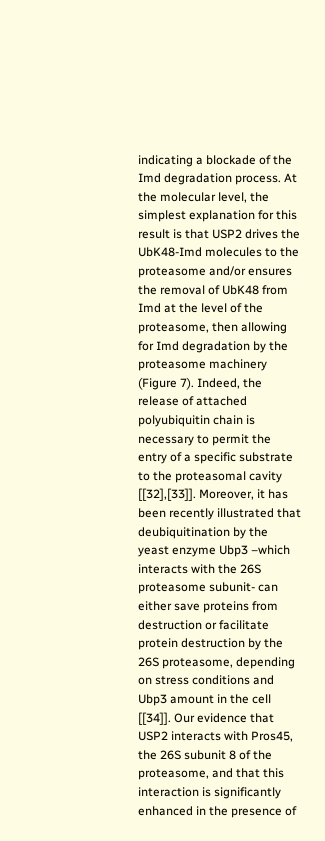indicating a blockade of the Imd degradation process. At the molecular level, the simplest explanation for this result is that USP2 drives the UbK48-Imd molecules to the proteasome and/or ensures the removal of UbK48 from Imd at the level of the proteasome, then allowing for Imd degradation by the proteasome machinery (Figure 7). Indeed, the release of attached polyubiquitin chain is necessary to permit the entry of a specific substrate to the proteasomal cavity [[32],[33]]. Moreover, it has been recently illustrated that deubiquitination by the yeast enzyme Ubp3 –which interacts with the 26S proteasome subunit- can either save proteins from destruction or facilitate protein destruction by the 26S proteasome, depending on stress conditions and Ubp3 amount in the cell [[34]]. Our evidence that USP2 interacts with Pros45, the 26S subunit 8 of the proteasome, and that this interaction is significantly enhanced in the presence of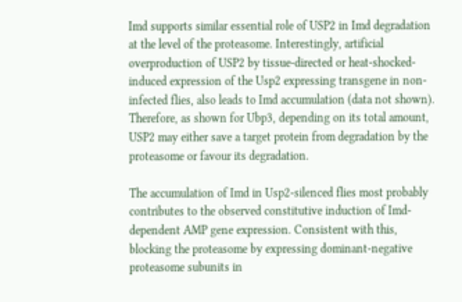Imd supports similar essential role of USP2 in Imd degradation at the level of the proteasome. Interestingly, artificial overproduction of USP2 by tissue-directed or heat-shocked-induced expression of the Usp2 expressing transgene in non-infected flies, also leads to Imd accumulation (data not shown). Therefore, as shown for Ubp3, depending on its total amount, USP2 may either save a target protein from degradation by the proteasome or favour its degradation.

The accumulation of Imd in Usp2-silenced flies most probably contributes to the observed constitutive induction of Imd-dependent AMP gene expression. Consistent with this, blocking the proteasome by expressing dominant-negative proteasome subunits in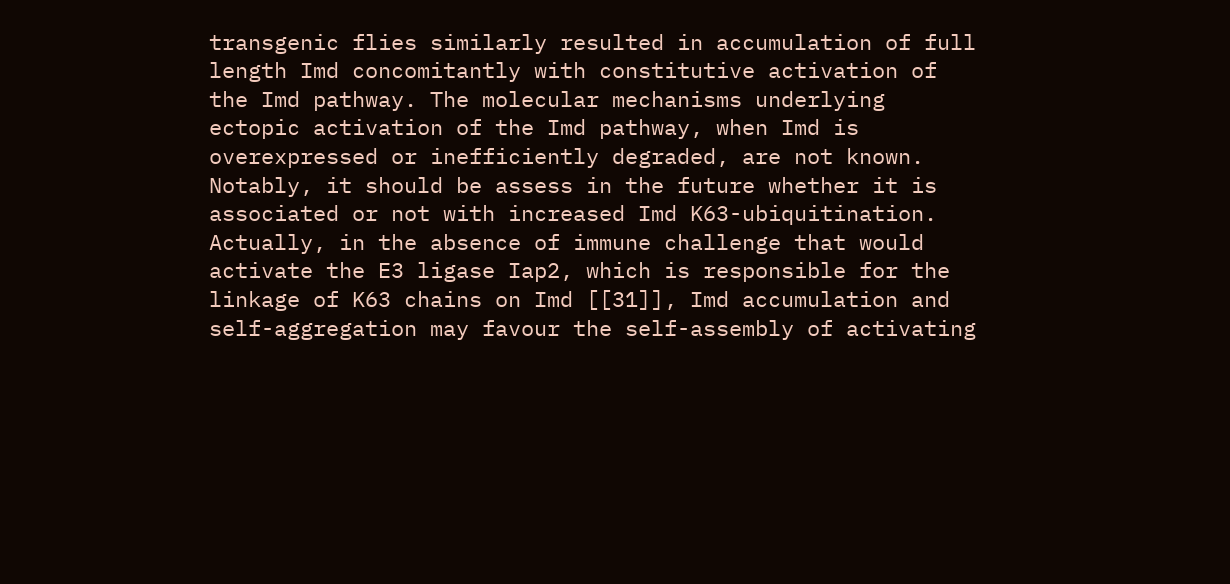transgenic flies similarly resulted in accumulation of full length Imd concomitantly with constitutive activation of the Imd pathway. The molecular mechanisms underlying ectopic activation of the Imd pathway, when Imd is overexpressed or inefficiently degraded, are not known. Notably, it should be assess in the future whether it is associated or not with increased Imd K63-ubiquitination. Actually, in the absence of immune challenge that would activate the E3 ligase Iap2, which is responsible for the linkage of K63 chains on Imd [[31]], Imd accumulation and self-aggregation may favour the self-assembly of activating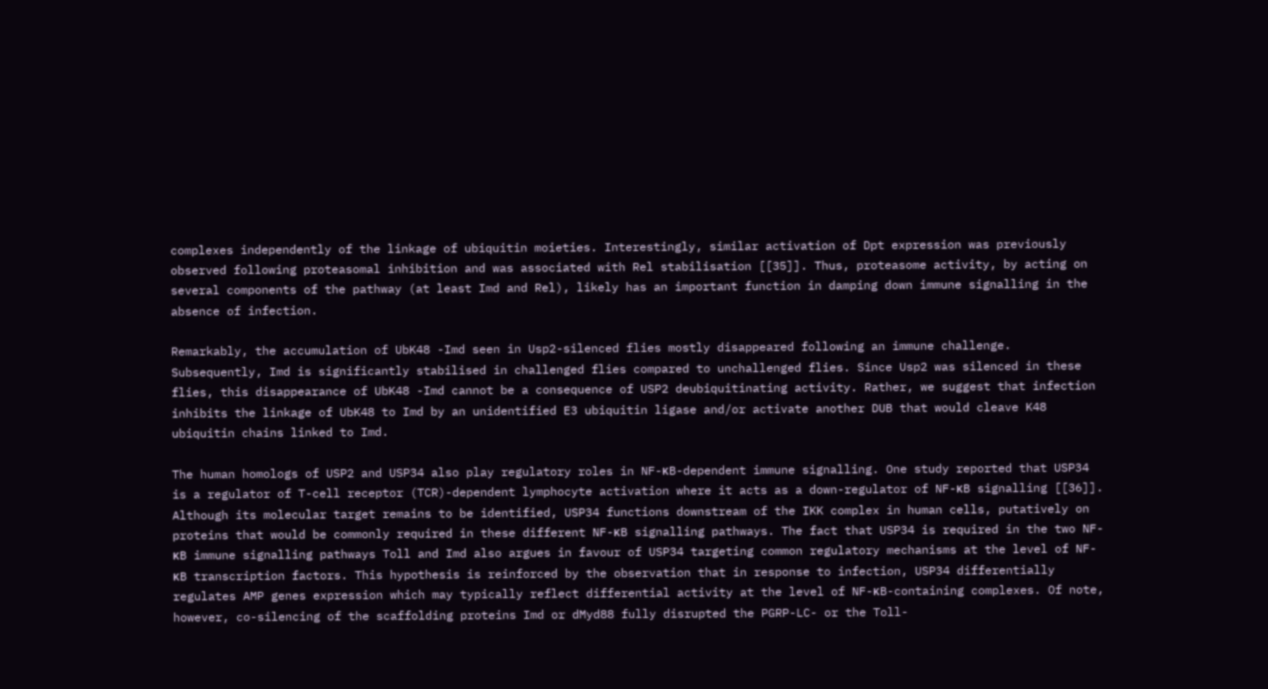complexes independently of the linkage of ubiquitin moieties. Interestingly, similar activation of Dpt expression was previously observed following proteasomal inhibition and was associated with Rel stabilisation [[35]]. Thus, proteasome activity, by acting on several components of the pathway (at least Imd and Rel), likely has an important function in damping down immune signalling in the absence of infection.

Remarkably, the accumulation of UbK48 -Imd seen in Usp2-silenced flies mostly disappeared following an immune challenge. Subsequently, Imd is significantly stabilised in challenged flies compared to unchallenged flies. Since Usp2 was silenced in these flies, this disappearance of UbK48 -Imd cannot be a consequence of USP2 deubiquitinating activity. Rather, we suggest that infection inhibits the linkage of UbK48 to Imd by an unidentified E3 ubiquitin ligase and/or activate another DUB that would cleave K48 ubiquitin chains linked to Imd.

The human homologs of USP2 and USP34 also play regulatory roles in NF-κB-dependent immune signalling. One study reported that USP34 is a regulator of T-cell receptor (TCR)-dependent lymphocyte activation where it acts as a down-regulator of NF-κB signalling [[36]]. Although its molecular target remains to be identified, USP34 functions downstream of the IKK complex in human cells, putatively on proteins that would be commonly required in these different NF-κB signalling pathways. The fact that USP34 is required in the two NF-κB immune signalling pathways Toll and Imd also argues in favour of USP34 targeting common regulatory mechanisms at the level of NF-κB transcription factors. This hypothesis is reinforced by the observation that in response to infection, USP34 differentially regulates AMP genes expression which may typically reflect differential activity at the level of NF-κB-containing complexes. Of note, however, co-silencing of the scaffolding proteins Imd or dMyd88 fully disrupted the PGRP-LC- or the Toll-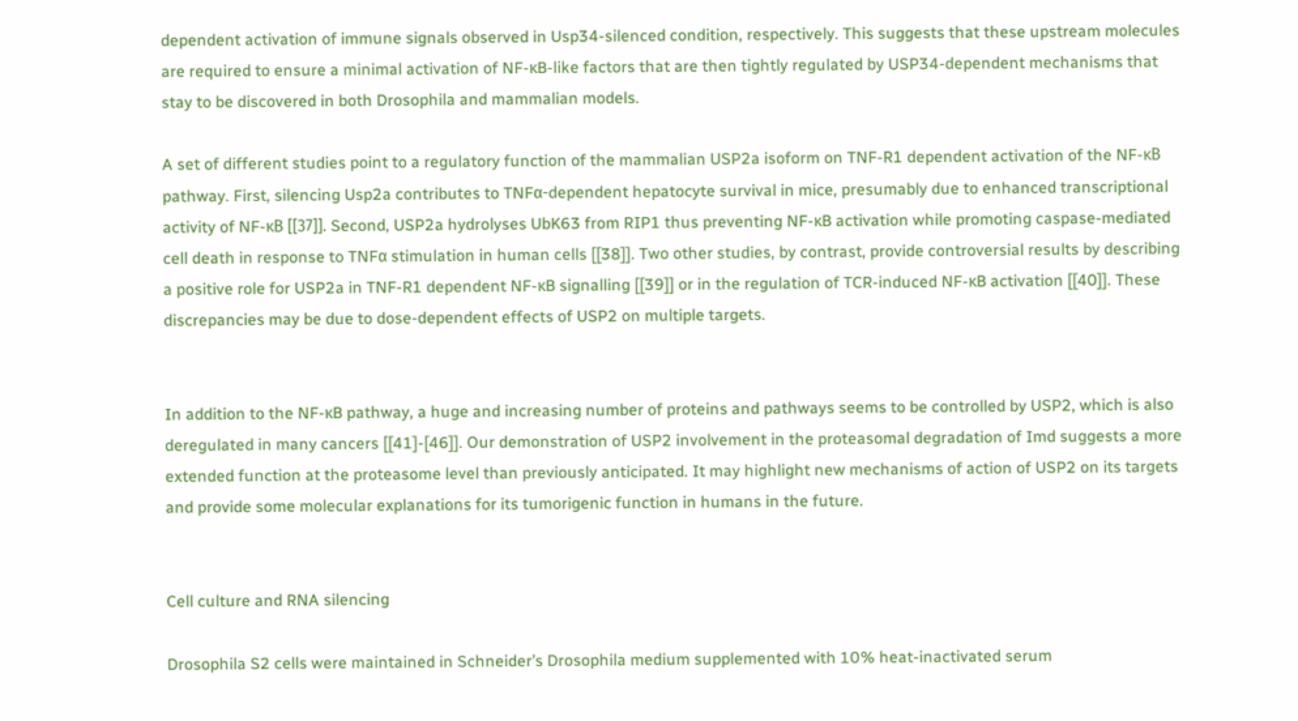dependent activation of immune signals observed in Usp34-silenced condition, respectively. This suggests that these upstream molecules are required to ensure a minimal activation of NF-κB-like factors that are then tightly regulated by USP34-dependent mechanisms that stay to be discovered in both Drosophila and mammalian models.

A set of different studies point to a regulatory function of the mammalian USP2a isoform on TNF-R1 dependent activation of the NF-κB pathway. First, silencing Usp2a contributes to TNFα-dependent hepatocyte survival in mice, presumably due to enhanced transcriptional activity of NF-κB [[37]]. Second, USP2a hydrolyses UbK63 from RIP1 thus preventing NF-κB activation while promoting caspase-mediated cell death in response to TNFα stimulation in human cells [[38]]. Two other studies, by contrast, provide controversial results by describing a positive role for USP2a in TNF-R1 dependent NF-κB signalling [[39]] or in the regulation of TCR-induced NF-κB activation [[40]]. These discrepancies may be due to dose-dependent effects of USP2 on multiple targets.


In addition to the NF-κB pathway, a huge and increasing number of proteins and pathways seems to be controlled by USP2, which is also deregulated in many cancers [[41]-[46]]. Our demonstration of USP2 involvement in the proteasomal degradation of Imd suggests a more extended function at the proteasome level than previously anticipated. It may highlight new mechanisms of action of USP2 on its targets and provide some molecular explanations for its tumorigenic function in humans in the future.


Cell culture and RNA silencing

Drosophila S2 cells were maintained in Schneider’s Drosophila medium supplemented with 10% heat-inactivated serum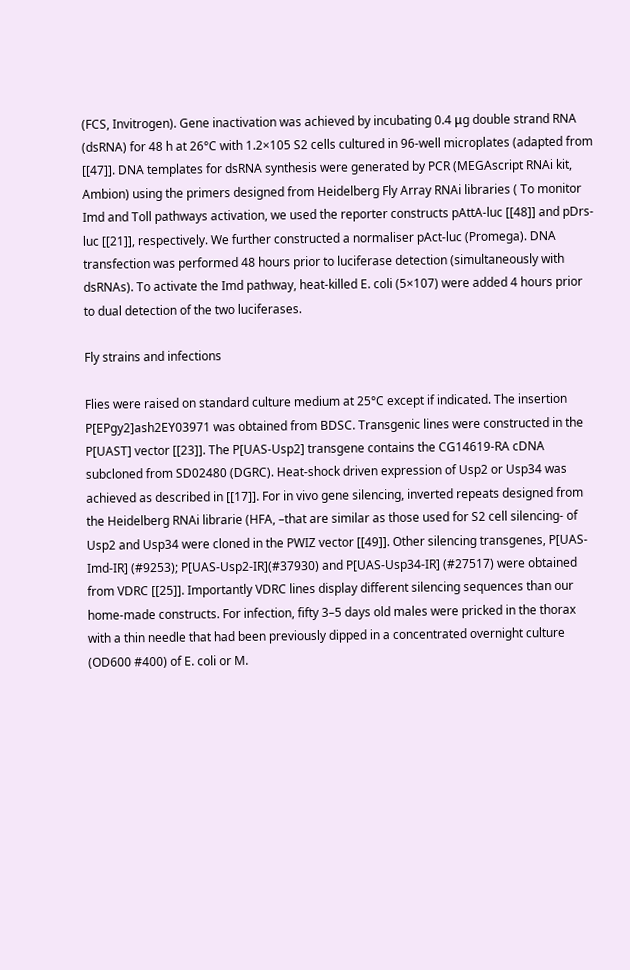(FCS, Invitrogen). Gene inactivation was achieved by incubating 0.4 μg double strand RNA (dsRNA) for 48 h at 26°C with 1.2×105 S2 cells cultured in 96-well microplates (adapted from [[47]]. DNA templates for dsRNA synthesis were generated by PCR (MEGAscript RNAi kit, Ambion) using the primers designed from Heidelberg Fly Array RNAi libraries ( To monitor Imd and Toll pathways activation, we used the reporter constructs pAttA-luc [[48]] and pDrs-luc [[21]], respectively. We further constructed a normaliser pAct-luc (Promega). DNA transfection was performed 48 hours prior to luciferase detection (simultaneously with dsRNAs). To activate the Imd pathway, heat-killed E. coli (5×107) were added 4 hours prior to dual detection of the two luciferases.

Fly strains and infections

Flies were raised on standard culture medium at 25°C except if indicated. The insertion P[EPgy2]ash2EY03971 was obtained from BDSC. Transgenic lines were constructed in the P[UAST] vector [[23]]. The P[UAS-Usp2] transgene contains the CG14619-RA cDNA subcloned from SD02480 (DGRC). Heat-shock driven expression of Usp2 or Usp34 was achieved as described in [[17]]. For in vivo gene silencing, inverted repeats designed from the Heidelberg RNAi librarie (HFA, –that are similar as those used for S2 cell silencing- of Usp2 and Usp34 were cloned in the PWIZ vector [[49]]. Other silencing transgenes, P[UAS-Imd-IR] (#9253); P[UAS-Usp2-IR](#37930) and P[UAS-Usp34-IR] (#27517) were obtained from VDRC [[25]]. Importantly VDRC lines display different silencing sequences than our home-made constructs. For infection, fifty 3–5 days old males were pricked in the thorax with a thin needle that had been previously dipped in a concentrated overnight culture (OD600 #400) of E. coli or M.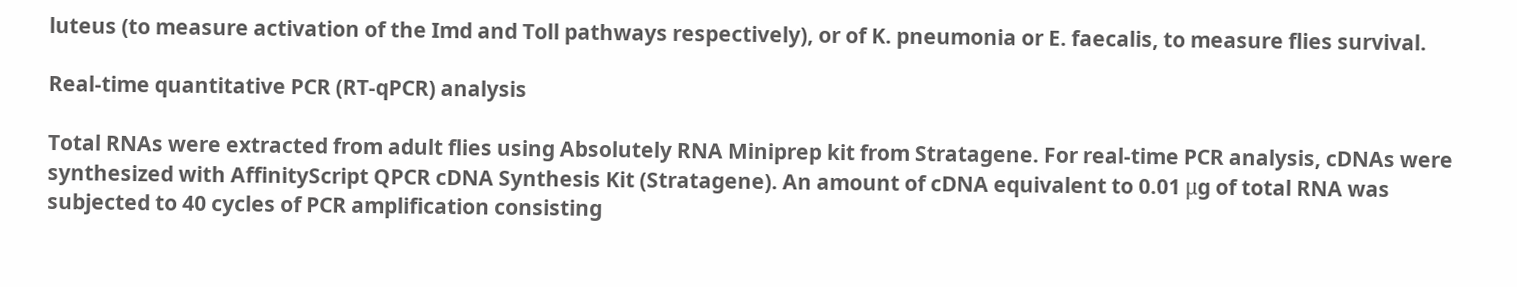luteus (to measure activation of the Imd and Toll pathways respectively), or of K. pneumonia or E. faecalis, to measure flies survival.

Real-time quantitative PCR (RT-qPCR) analysis

Total RNAs were extracted from adult flies using Absolutely RNA Miniprep kit from Stratagene. For real-time PCR analysis, cDNAs were synthesized with AffinityScript QPCR cDNA Synthesis Kit (Stratagene). An amount of cDNA equivalent to 0.01 μg of total RNA was subjected to 40 cycles of PCR amplification consisting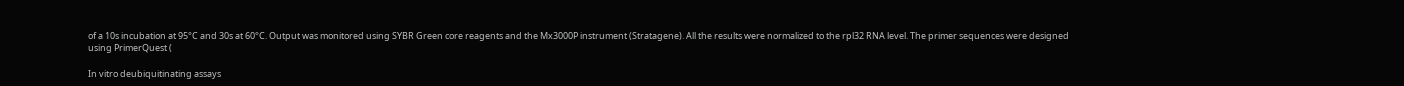of a 10s incubation at 95°C and 30s at 60°C. Output was monitored using SYBR Green core reagents and the Mx3000P instrument (Stratagene). All the results were normalized to the rpl32 RNA level. The primer sequences were designed using PrimerQuest (

In vitro deubiquitinating assays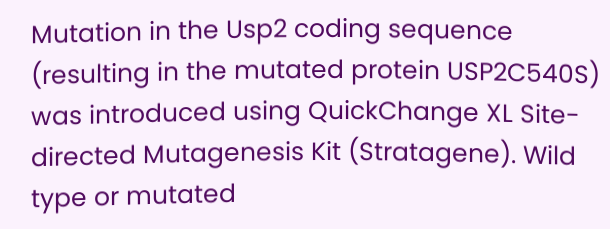Mutation in the Usp2 coding sequence (resulting in the mutated protein USP2C540S) was introduced using QuickChange XL Site-directed Mutagenesis Kit (Stratagene). Wild type or mutated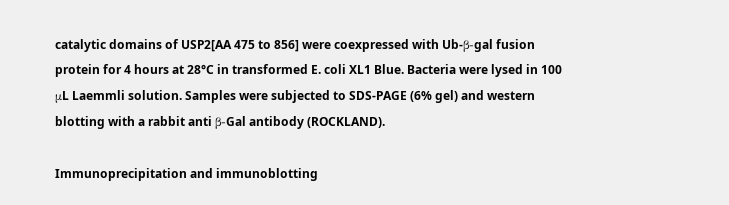catalytic domains of USP2[AA 475 to 856] were coexpressed with Ub-β-gal fusion protein for 4 hours at 28°C in transformed E. coli XL1 Blue. Bacteria were lysed in 100 μL Laemmli solution. Samples were subjected to SDS-PAGE (6% gel) and western blotting with a rabbit anti β-Gal antibody (ROCKLAND).

Immunoprecipitation and immunoblotting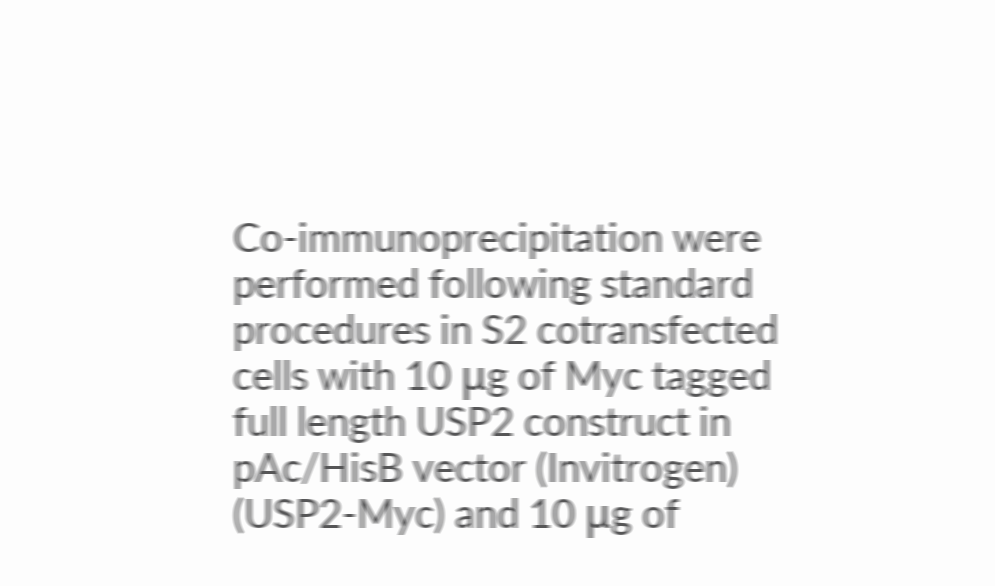Co-immunoprecipitation were performed following standard procedures in S2 cotransfected cells with 10 μg of Myc tagged full length USP2 construct in pAc/HisB vector (Invitrogen) (USP2-Myc) and 10 μg of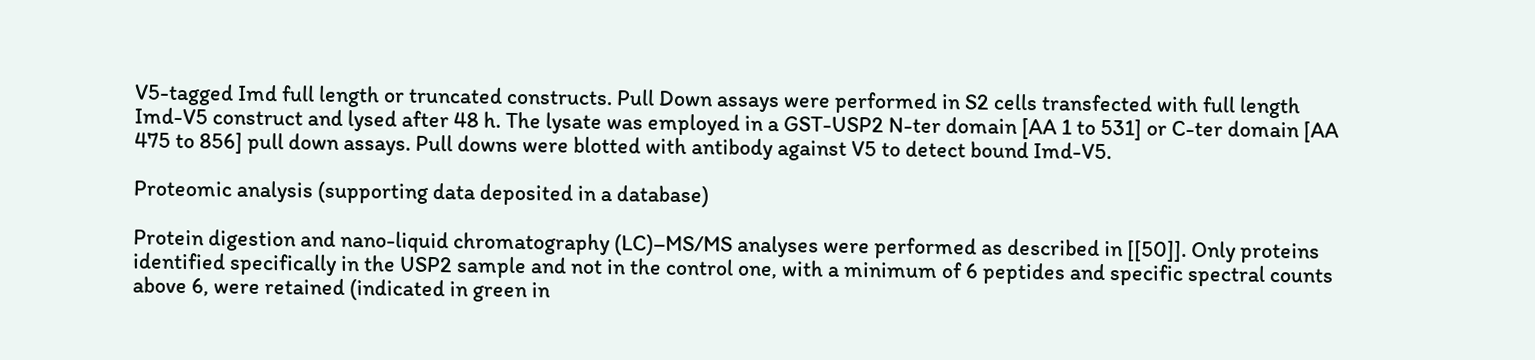V5-tagged Imd full length or truncated constructs. Pull Down assays were performed in S2 cells transfected with full length Imd-V5 construct and lysed after 48 h. The lysate was employed in a GST-USP2 N-ter domain [AA 1 to 531] or C-ter domain [AA 475 to 856] pull down assays. Pull downs were blotted with antibody against V5 to detect bound Imd-V5.

Proteomic analysis (supporting data deposited in a database)

Protein digestion and nano-liquid chromatography (LC)–MS/MS analyses were performed as described in [[50]]. Only proteins identified specifically in the USP2 sample and not in the control one, with a minimum of 6 peptides and specific spectral counts above 6, were retained (indicated in green in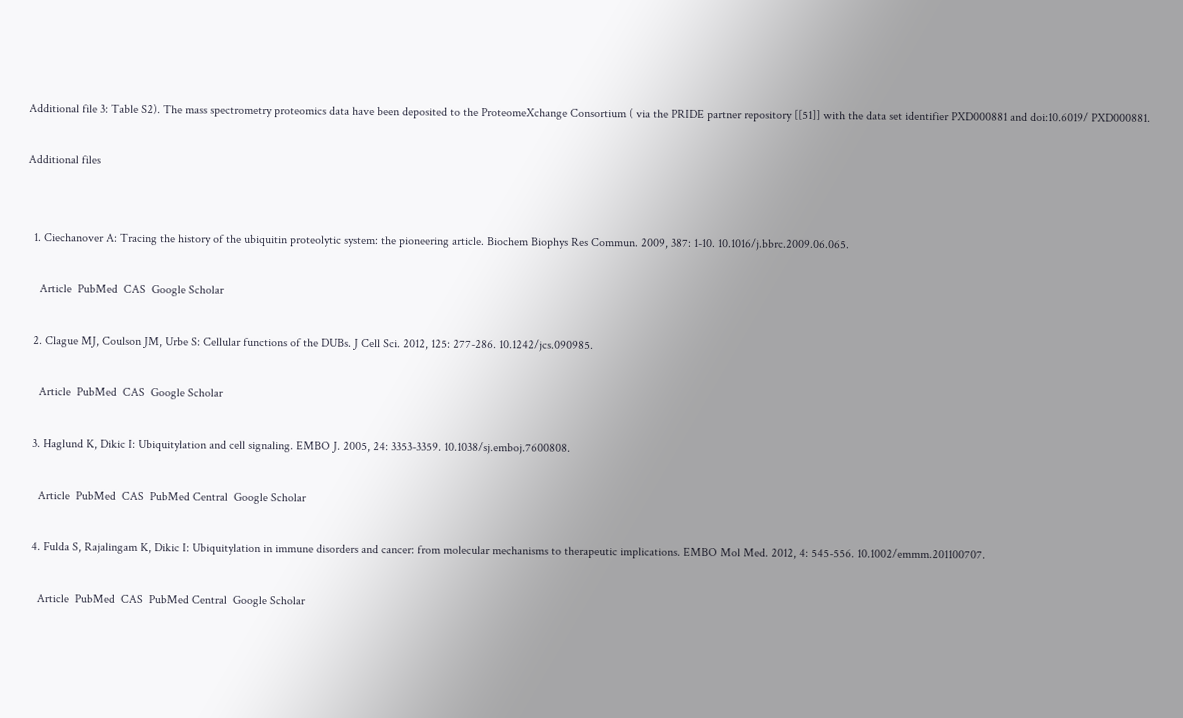Additional file 3: Table S2). The mass spectrometry proteomics data have been deposited to the ProteomeXchange Consortium ( via the PRIDE partner repository [[51]] with the data set identifier PXD000881 and doi:10.6019/ PXD000881.

Additional files


  1. Ciechanover A: Tracing the history of the ubiquitin proteolytic system: the pioneering article. Biochem Biophys Res Commun. 2009, 387: 1-10. 10.1016/j.bbrc.2009.06.065.

    Article  PubMed  CAS  Google Scholar

  2. Clague MJ, Coulson JM, Urbe S: Cellular functions of the DUBs. J Cell Sci. 2012, 125: 277-286. 10.1242/jcs.090985.

    Article  PubMed  CAS  Google Scholar

  3. Haglund K, Dikic I: Ubiquitylation and cell signaling. EMBO J. 2005, 24: 3353-3359. 10.1038/sj.emboj.7600808.

    Article  PubMed  CAS  PubMed Central  Google Scholar

  4. Fulda S, Rajalingam K, Dikic I: Ubiquitylation in immune disorders and cancer: from molecular mechanisms to therapeutic implications. EMBO Mol Med. 2012, 4: 545-556. 10.1002/emmm.201100707.

    Article  PubMed  CAS  PubMed Central  Google Scholar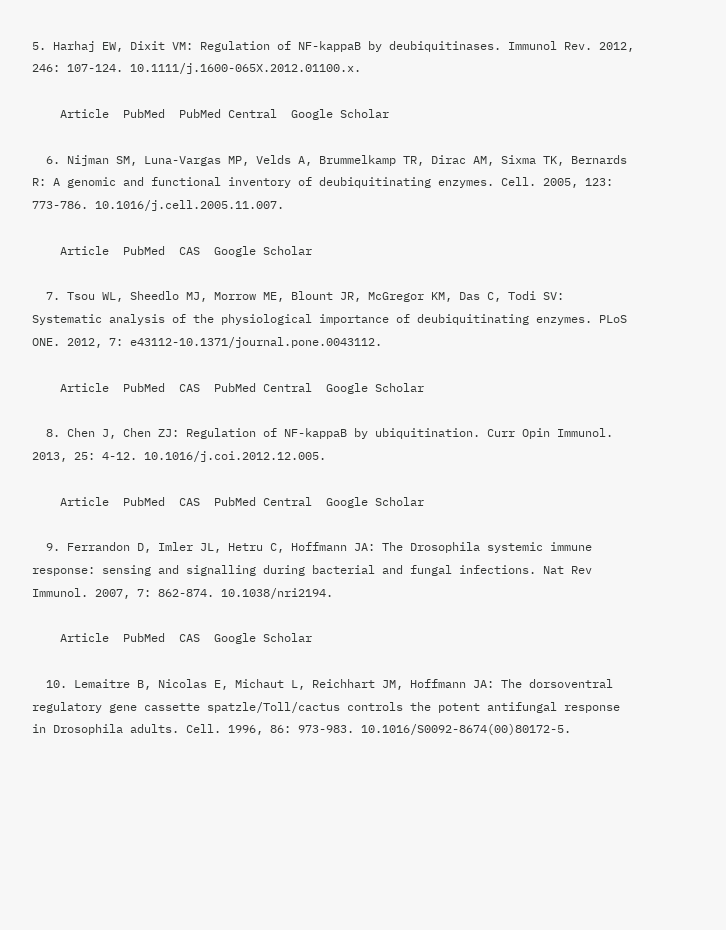5. Harhaj EW, Dixit VM: Regulation of NF-kappaB by deubiquitinases. Immunol Rev. 2012, 246: 107-124. 10.1111/j.1600-065X.2012.01100.x.

    Article  PubMed  PubMed Central  Google Scholar

  6. Nijman SM, Luna-Vargas MP, Velds A, Brummelkamp TR, Dirac AM, Sixma TK, Bernards R: A genomic and functional inventory of deubiquitinating enzymes. Cell. 2005, 123: 773-786. 10.1016/j.cell.2005.11.007.

    Article  PubMed  CAS  Google Scholar

  7. Tsou WL, Sheedlo MJ, Morrow ME, Blount JR, McGregor KM, Das C, Todi SV: Systematic analysis of the physiological importance of deubiquitinating enzymes. PLoS ONE. 2012, 7: e43112-10.1371/journal.pone.0043112.

    Article  PubMed  CAS  PubMed Central  Google Scholar

  8. Chen J, Chen ZJ: Regulation of NF-kappaB by ubiquitination. Curr Opin Immunol. 2013, 25: 4-12. 10.1016/j.coi.2012.12.005.

    Article  PubMed  CAS  PubMed Central  Google Scholar

  9. Ferrandon D, Imler JL, Hetru C, Hoffmann JA: The Drosophila systemic immune response: sensing and signalling during bacterial and fungal infections. Nat Rev Immunol. 2007, 7: 862-874. 10.1038/nri2194.

    Article  PubMed  CAS  Google Scholar

  10. Lemaitre B, Nicolas E, Michaut L, Reichhart JM, Hoffmann JA: The dorsoventral regulatory gene cassette spatzle/Toll/cactus controls the potent antifungal response in Drosophila adults. Cell. 1996, 86: 973-983. 10.1016/S0092-8674(00)80172-5.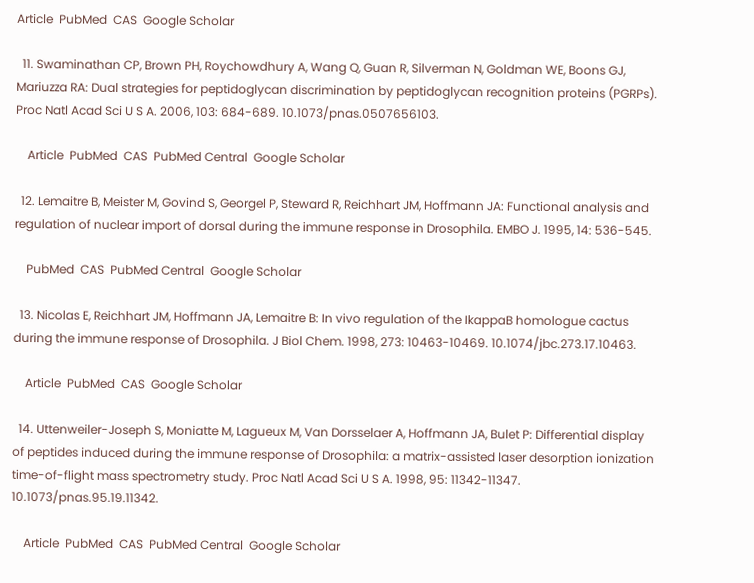Article  PubMed  CAS  Google Scholar

  11. Swaminathan CP, Brown PH, Roychowdhury A, Wang Q, Guan R, Silverman N, Goldman WE, Boons GJ, Mariuzza RA: Dual strategies for peptidoglycan discrimination by peptidoglycan recognition proteins (PGRPs). Proc Natl Acad Sci U S A. 2006, 103: 684-689. 10.1073/pnas.0507656103.

    Article  PubMed  CAS  PubMed Central  Google Scholar

  12. Lemaitre B, Meister M, Govind S, Georgel P, Steward R, Reichhart JM, Hoffmann JA: Functional analysis and regulation of nuclear import of dorsal during the immune response in Drosophila. EMBO J. 1995, 14: 536-545.

    PubMed  CAS  PubMed Central  Google Scholar

  13. Nicolas E, Reichhart JM, Hoffmann JA, Lemaitre B: In vivo regulation of the IkappaB homologue cactus during the immune response of Drosophila. J Biol Chem. 1998, 273: 10463-10469. 10.1074/jbc.273.17.10463.

    Article  PubMed  CAS  Google Scholar

  14. Uttenweiler-Joseph S, Moniatte M, Lagueux M, Van Dorsselaer A, Hoffmann JA, Bulet P: Differential display of peptides induced during the immune response of Drosophila: a matrix-assisted laser desorption ionization time-of-flight mass spectrometry study. Proc Natl Acad Sci U S A. 1998, 95: 11342-11347. 10.1073/pnas.95.19.11342.

    Article  PubMed  CAS  PubMed Central  Google Scholar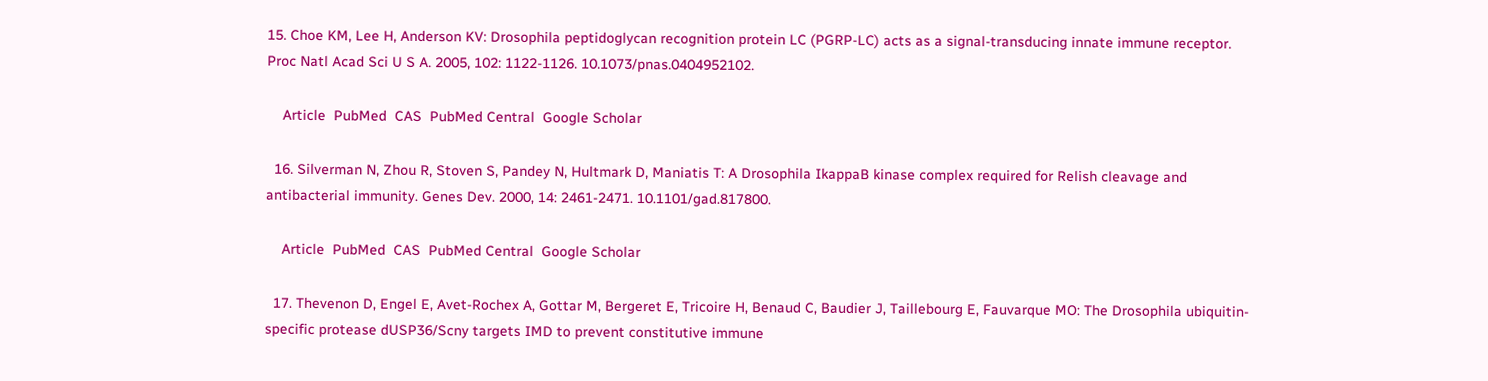15. Choe KM, Lee H, Anderson KV: Drosophila peptidoglycan recognition protein LC (PGRP-LC) acts as a signal-transducing innate immune receptor. Proc Natl Acad Sci U S A. 2005, 102: 1122-1126. 10.1073/pnas.0404952102.

    Article  PubMed  CAS  PubMed Central  Google Scholar

  16. Silverman N, Zhou R, Stoven S, Pandey N, Hultmark D, Maniatis T: A Drosophila IkappaB kinase complex required for Relish cleavage and antibacterial immunity. Genes Dev. 2000, 14: 2461-2471. 10.1101/gad.817800.

    Article  PubMed  CAS  PubMed Central  Google Scholar

  17. Thevenon D, Engel E, Avet-Rochex A, Gottar M, Bergeret E, Tricoire H, Benaud C, Baudier J, Taillebourg E, Fauvarque MO: The Drosophila ubiquitin-specific protease dUSP36/Scny targets IMD to prevent constitutive immune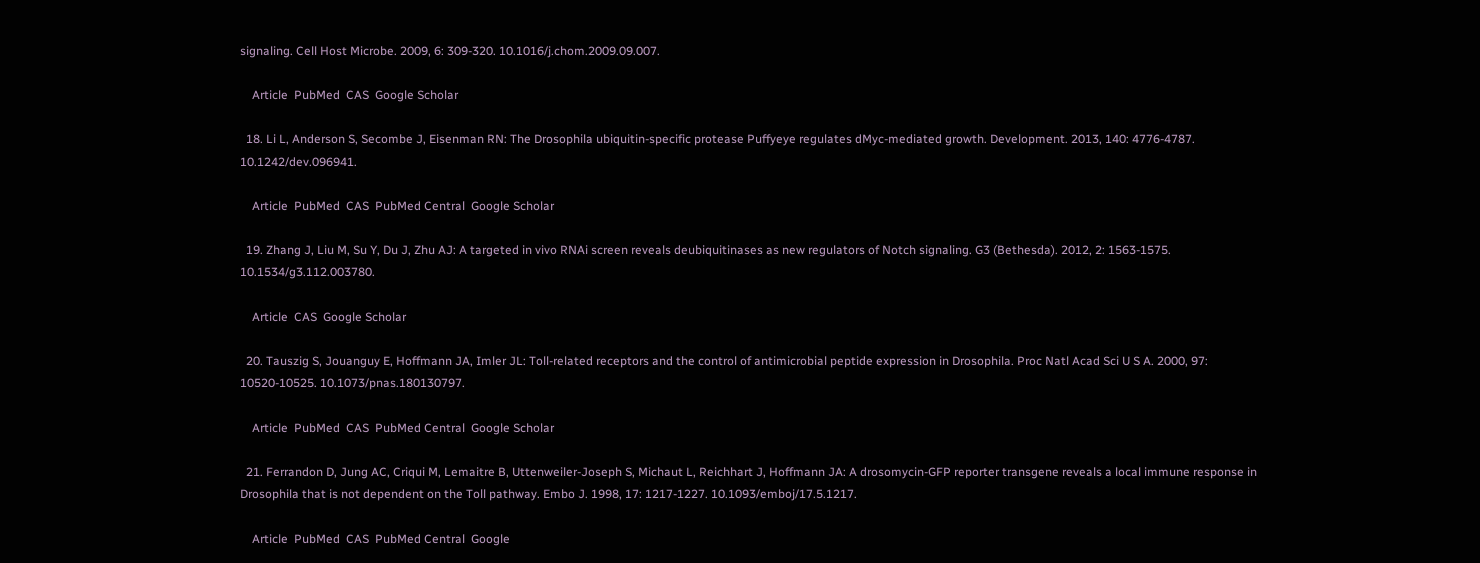signaling. Cell Host Microbe. 2009, 6: 309-320. 10.1016/j.chom.2009.09.007.

    Article  PubMed  CAS  Google Scholar

  18. Li L, Anderson S, Secombe J, Eisenman RN: The Drosophila ubiquitin-specific protease Puffyeye regulates dMyc-mediated growth. Development. 2013, 140: 4776-4787. 10.1242/dev.096941.

    Article  PubMed  CAS  PubMed Central  Google Scholar

  19. Zhang J, Liu M, Su Y, Du J, Zhu AJ: A targeted in vivo RNAi screen reveals deubiquitinases as new regulators of Notch signaling. G3 (Bethesda). 2012, 2: 1563-1575. 10.1534/g3.112.003780.

    Article  CAS  Google Scholar

  20. Tauszig S, Jouanguy E, Hoffmann JA, Imler JL: Toll-related receptors and the control of antimicrobial peptide expression in Drosophila. Proc Natl Acad Sci U S A. 2000, 97: 10520-10525. 10.1073/pnas.180130797.

    Article  PubMed  CAS  PubMed Central  Google Scholar

  21. Ferrandon D, Jung AC, Criqui M, Lemaitre B, Uttenweiler-Joseph S, Michaut L, Reichhart J, Hoffmann JA: A drosomycin-GFP reporter transgene reveals a local immune response in Drosophila that is not dependent on the Toll pathway. Embo J. 1998, 17: 1217-1227. 10.1093/emboj/17.5.1217.

    Article  PubMed  CAS  PubMed Central  Google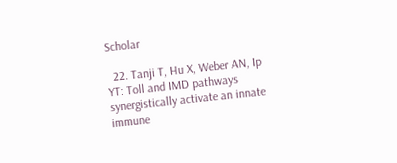Scholar

  22. Tanji T, Hu X, Weber AN, Ip YT: Toll and IMD pathways synergistically activate an innate immune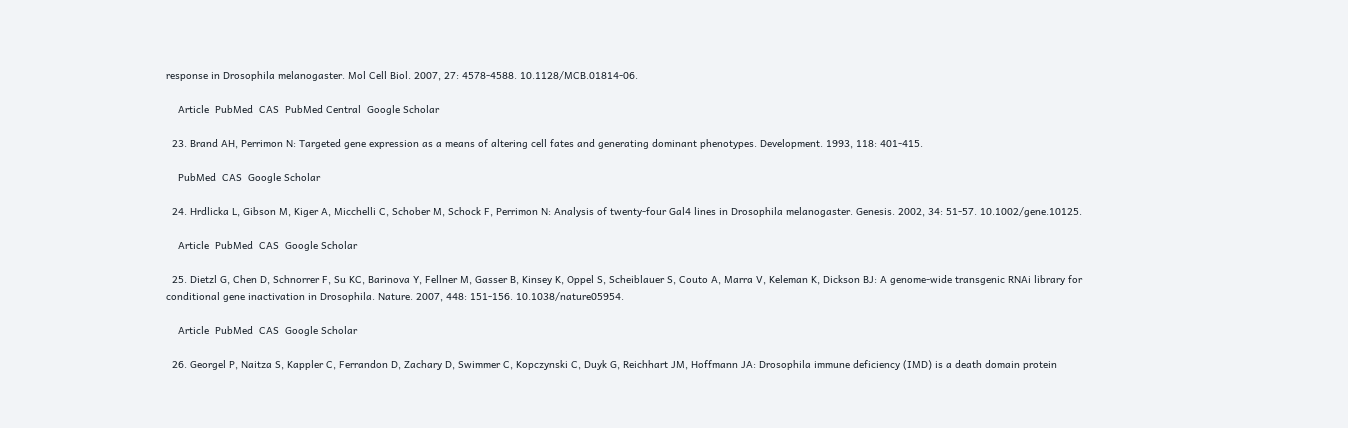response in Drosophila melanogaster. Mol Cell Biol. 2007, 27: 4578-4588. 10.1128/MCB.01814-06.

    Article  PubMed  CAS  PubMed Central  Google Scholar

  23. Brand AH, Perrimon N: Targeted gene expression as a means of altering cell fates and generating dominant phenotypes. Development. 1993, 118: 401-415.

    PubMed  CAS  Google Scholar

  24. Hrdlicka L, Gibson M, Kiger A, Micchelli C, Schober M, Schock F, Perrimon N: Analysis of twenty-four Gal4 lines in Drosophila melanogaster. Genesis. 2002, 34: 51-57. 10.1002/gene.10125.

    Article  PubMed  CAS  Google Scholar

  25. Dietzl G, Chen D, Schnorrer F, Su KC, Barinova Y, Fellner M, Gasser B, Kinsey K, Oppel S, Scheiblauer S, Couto A, Marra V, Keleman K, Dickson BJ: A genome-wide transgenic RNAi library for conditional gene inactivation in Drosophila. Nature. 2007, 448: 151-156. 10.1038/nature05954.

    Article  PubMed  CAS  Google Scholar

  26. Georgel P, Naitza S, Kappler C, Ferrandon D, Zachary D, Swimmer C, Kopczynski C, Duyk G, Reichhart JM, Hoffmann JA: Drosophila immune deficiency (IMD) is a death domain protein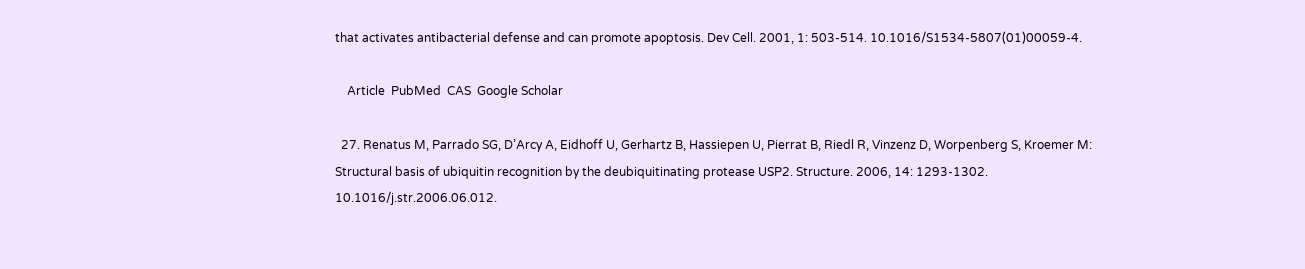that activates antibacterial defense and can promote apoptosis. Dev Cell. 2001, 1: 503-514. 10.1016/S1534-5807(01)00059-4.

    Article  PubMed  CAS  Google Scholar

  27. Renatus M, Parrado SG, D’Arcy A, Eidhoff U, Gerhartz B, Hassiepen U, Pierrat B, Riedl R, Vinzenz D, Worpenberg S, Kroemer M: Structural basis of ubiquitin recognition by the deubiquitinating protease USP2. Structure. 2006, 14: 1293-1302. 10.1016/j.str.2006.06.012.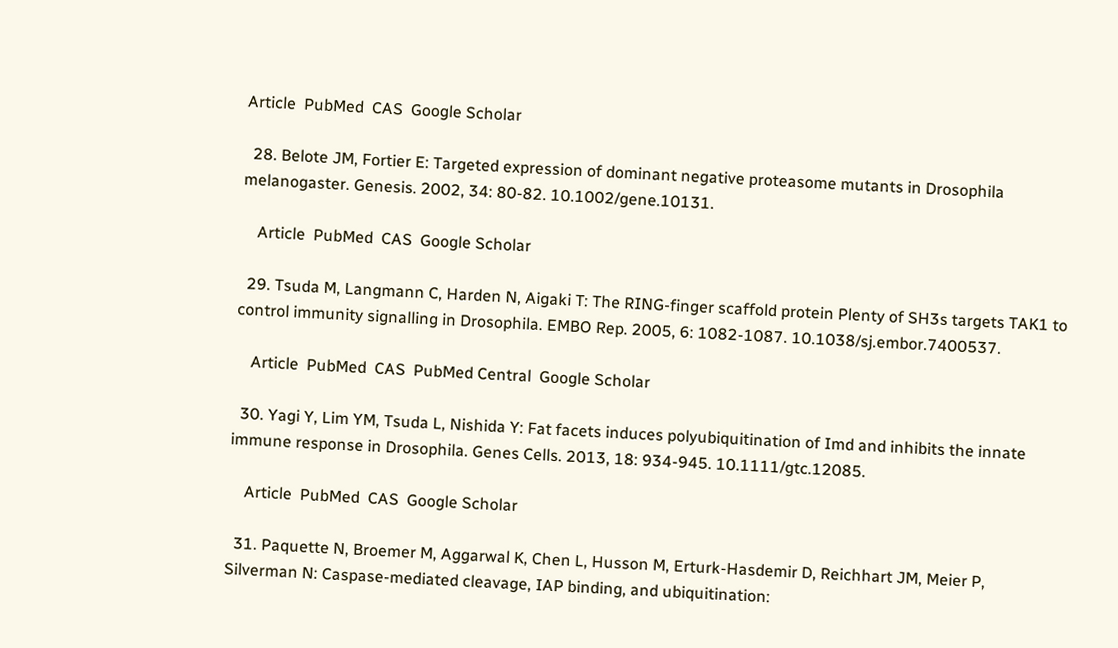Article  PubMed  CAS  Google Scholar

  28. Belote JM, Fortier E: Targeted expression of dominant negative proteasome mutants in Drosophila melanogaster. Genesis. 2002, 34: 80-82. 10.1002/gene.10131.

    Article  PubMed  CAS  Google Scholar

  29. Tsuda M, Langmann C, Harden N, Aigaki T: The RING-finger scaffold protein Plenty of SH3s targets TAK1 to control immunity signalling in Drosophila. EMBO Rep. 2005, 6: 1082-1087. 10.1038/sj.embor.7400537.

    Article  PubMed  CAS  PubMed Central  Google Scholar

  30. Yagi Y, Lim YM, Tsuda L, Nishida Y: Fat facets induces polyubiquitination of Imd and inhibits the innate immune response in Drosophila. Genes Cells. 2013, 18: 934-945. 10.1111/gtc.12085.

    Article  PubMed  CAS  Google Scholar

  31. Paquette N, Broemer M, Aggarwal K, Chen L, Husson M, Erturk-Hasdemir D, Reichhart JM, Meier P, Silverman N: Caspase-mediated cleavage, IAP binding, and ubiquitination: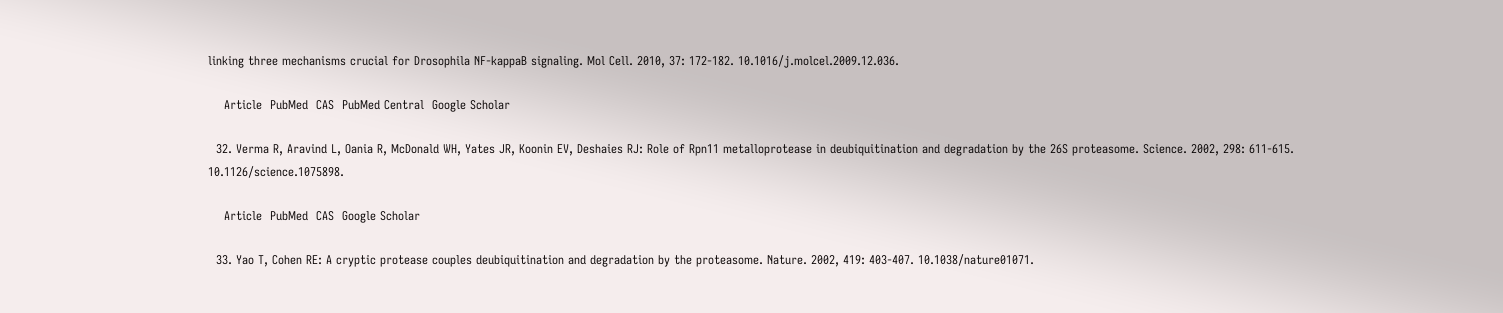linking three mechanisms crucial for Drosophila NF-kappaB signaling. Mol Cell. 2010, 37: 172-182. 10.1016/j.molcel.2009.12.036.

    Article  PubMed  CAS  PubMed Central  Google Scholar

  32. Verma R, Aravind L, Oania R, McDonald WH, Yates JR, Koonin EV, Deshaies RJ: Role of Rpn11 metalloprotease in deubiquitination and degradation by the 26S proteasome. Science. 2002, 298: 611-615. 10.1126/science.1075898.

    Article  PubMed  CAS  Google Scholar

  33. Yao T, Cohen RE: A cryptic protease couples deubiquitination and degradation by the proteasome. Nature. 2002, 419: 403-407. 10.1038/nature01071.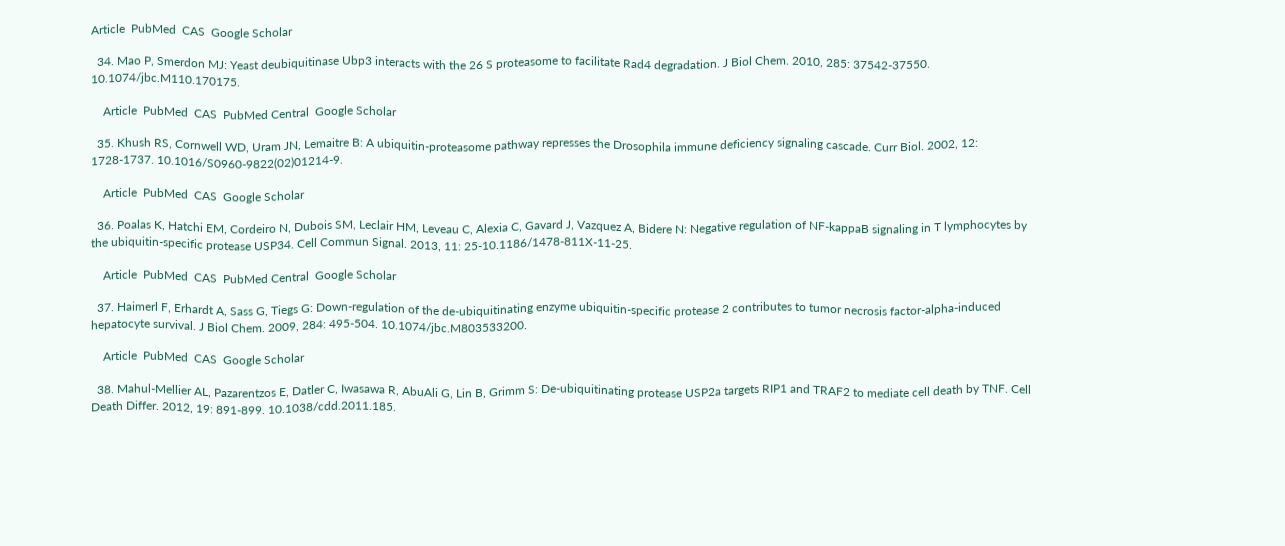Article  PubMed  CAS  Google Scholar

  34. Mao P, Smerdon MJ: Yeast deubiquitinase Ubp3 interacts with the 26 S proteasome to facilitate Rad4 degradation. J Biol Chem. 2010, 285: 37542-37550. 10.1074/jbc.M110.170175.

    Article  PubMed  CAS  PubMed Central  Google Scholar

  35. Khush RS, Cornwell WD, Uram JN, Lemaitre B: A ubiquitin-proteasome pathway represses the Drosophila immune deficiency signaling cascade. Curr Biol. 2002, 12: 1728-1737. 10.1016/S0960-9822(02)01214-9.

    Article  PubMed  CAS  Google Scholar

  36. Poalas K, Hatchi EM, Cordeiro N, Dubois SM, Leclair HM, Leveau C, Alexia C, Gavard J, Vazquez A, Bidere N: Negative regulation of NF-kappaB signaling in T lymphocytes by the ubiquitin-specific protease USP34. Cell Commun Signal. 2013, 11: 25-10.1186/1478-811X-11-25.

    Article  PubMed  CAS  PubMed Central  Google Scholar

  37. Haimerl F, Erhardt A, Sass G, Tiegs G: Down-regulation of the de-ubiquitinating enzyme ubiquitin-specific protease 2 contributes to tumor necrosis factor-alpha-induced hepatocyte survival. J Biol Chem. 2009, 284: 495-504. 10.1074/jbc.M803533200.

    Article  PubMed  CAS  Google Scholar

  38. Mahul-Mellier AL, Pazarentzos E, Datler C, Iwasawa R, AbuAli G, Lin B, Grimm S: De-ubiquitinating protease USP2a targets RIP1 and TRAF2 to mediate cell death by TNF. Cell Death Differ. 2012, 19: 891-899. 10.1038/cdd.2011.185.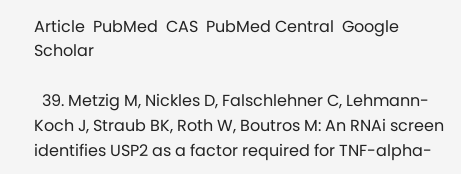Article  PubMed  CAS  PubMed Central  Google Scholar

  39. Metzig M, Nickles D, Falschlehner C, Lehmann-Koch J, Straub BK, Roth W, Boutros M: An RNAi screen identifies USP2 as a factor required for TNF-alpha-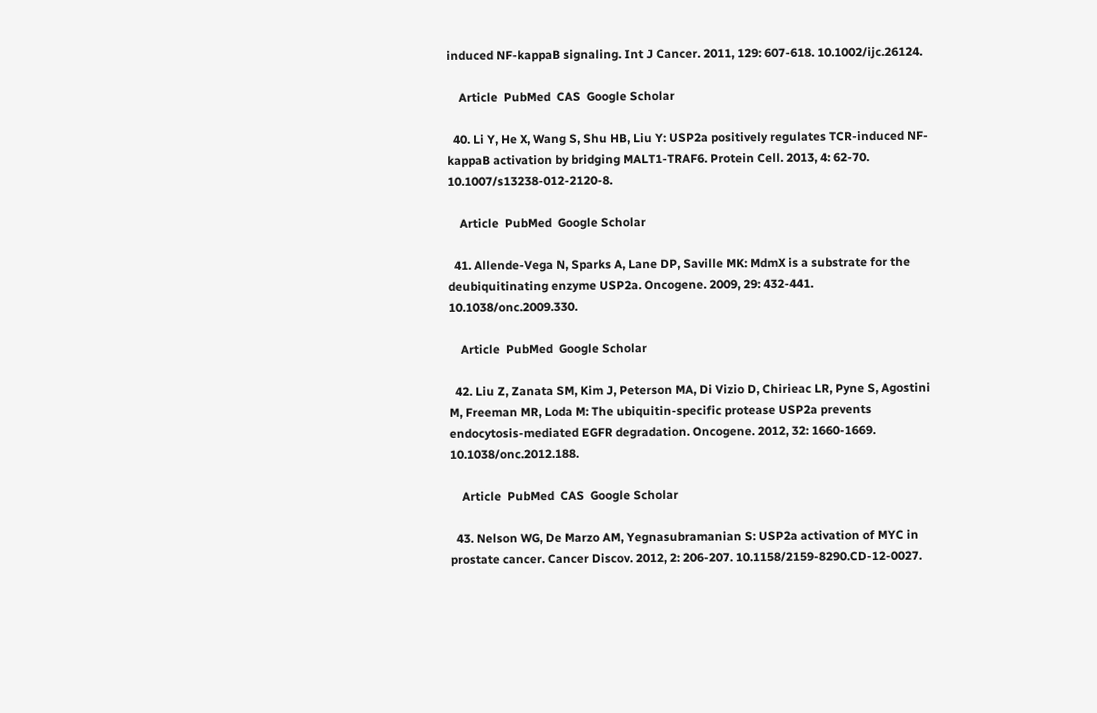induced NF-kappaB signaling. Int J Cancer. 2011, 129: 607-618. 10.1002/ijc.26124.

    Article  PubMed  CAS  Google Scholar

  40. Li Y, He X, Wang S, Shu HB, Liu Y: USP2a positively regulates TCR-induced NF-kappaB activation by bridging MALT1-TRAF6. Protein Cell. 2013, 4: 62-70. 10.1007/s13238-012-2120-8.

    Article  PubMed  Google Scholar

  41. Allende-Vega N, Sparks A, Lane DP, Saville MK: MdmX is a substrate for the deubiquitinating enzyme USP2a. Oncogene. 2009, 29: 432-441. 10.1038/onc.2009.330.

    Article  PubMed  Google Scholar

  42. Liu Z, Zanata SM, Kim J, Peterson MA, Di Vizio D, Chirieac LR, Pyne S, Agostini M, Freeman MR, Loda M: The ubiquitin-specific protease USP2a prevents endocytosis-mediated EGFR degradation. Oncogene. 2012, 32: 1660-1669. 10.1038/onc.2012.188.

    Article  PubMed  CAS  Google Scholar

  43. Nelson WG, De Marzo AM, Yegnasubramanian S: USP2a activation of MYC in prostate cancer. Cancer Discov. 2012, 2: 206-207. 10.1158/2159-8290.CD-12-0027.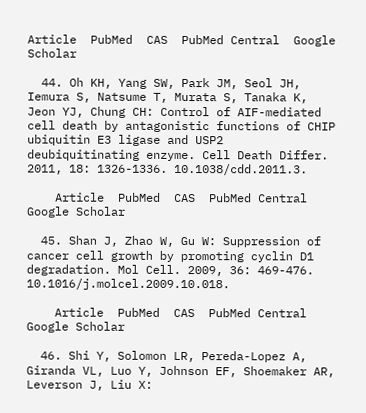Article  PubMed  CAS  PubMed Central  Google Scholar

  44. Oh KH, Yang SW, Park JM, Seol JH, Iemura S, Natsume T, Murata S, Tanaka K, Jeon YJ, Chung CH: Control of AIF-mediated cell death by antagonistic functions of CHIP ubiquitin E3 ligase and USP2 deubiquitinating enzyme. Cell Death Differ. 2011, 18: 1326-1336. 10.1038/cdd.2011.3.

    Article  PubMed  CAS  PubMed Central  Google Scholar

  45. Shan J, Zhao W, Gu W: Suppression of cancer cell growth by promoting cyclin D1 degradation. Mol Cell. 2009, 36: 469-476. 10.1016/j.molcel.2009.10.018.

    Article  PubMed  CAS  PubMed Central  Google Scholar

  46. Shi Y, Solomon LR, Pereda-Lopez A, Giranda VL, Luo Y, Johnson EF, Shoemaker AR, Leverson J, Liu X: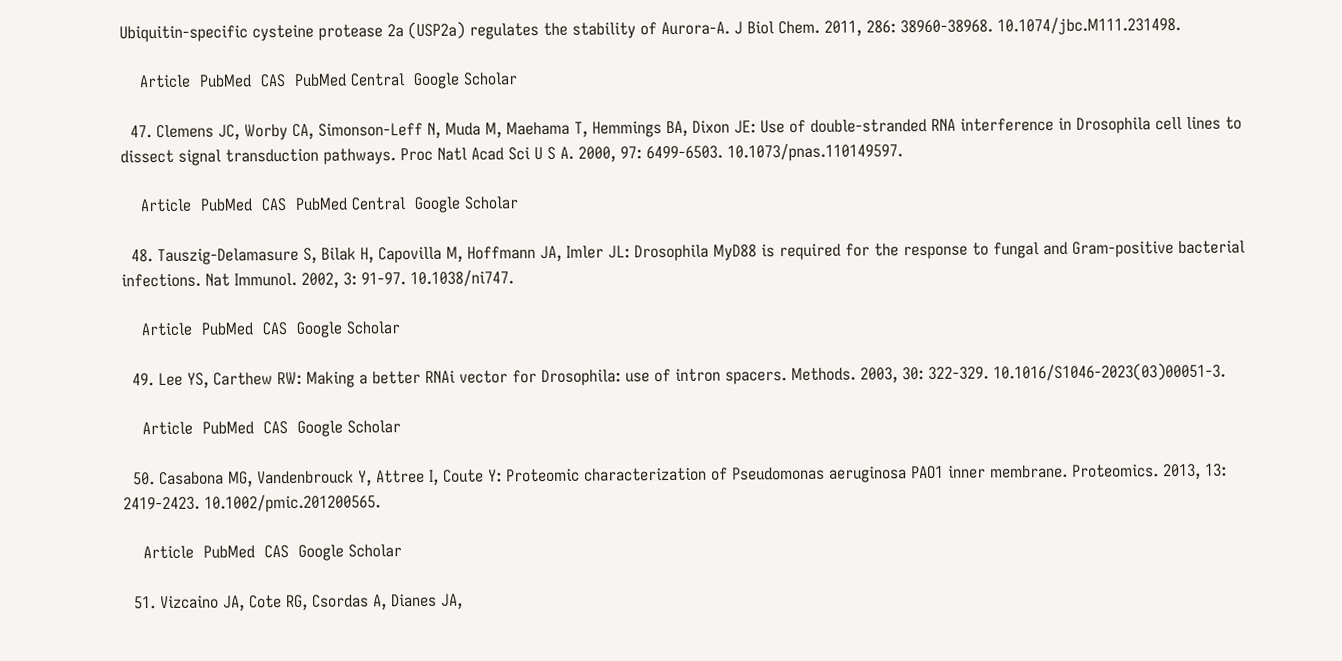Ubiquitin-specific cysteine protease 2a (USP2a) regulates the stability of Aurora-A. J Biol Chem. 2011, 286: 38960-38968. 10.1074/jbc.M111.231498.

    Article  PubMed  CAS  PubMed Central  Google Scholar

  47. Clemens JC, Worby CA, Simonson-Leff N, Muda M, Maehama T, Hemmings BA, Dixon JE: Use of double-stranded RNA interference in Drosophila cell lines to dissect signal transduction pathways. Proc Natl Acad Sci U S A. 2000, 97: 6499-6503. 10.1073/pnas.110149597.

    Article  PubMed  CAS  PubMed Central  Google Scholar

  48. Tauszig-Delamasure S, Bilak H, Capovilla M, Hoffmann JA, Imler JL: Drosophila MyD88 is required for the response to fungal and Gram-positive bacterial infections. Nat Immunol. 2002, 3: 91-97. 10.1038/ni747.

    Article  PubMed  CAS  Google Scholar

  49. Lee YS, Carthew RW: Making a better RNAi vector for Drosophila: use of intron spacers. Methods. 2003, 30: 322-329. 10.1016/S1046-2023(03)00051-3.

    Article  PubMed  CAS  Google Scholar

  50. Casabona MG, Vandenbrouck Y, Attree I, Coute Y: Proteomic characterization of Pseudomonas aeruginosa PAO1 inner membrane. Proteomics. 2013, 13: 2419-2423. 10.1002/pmic.201200565.

    Article  PubMed  CAS  Google Scholar

  51. Vizcaino JA, Cote RG, Csordas A, Dianes JA,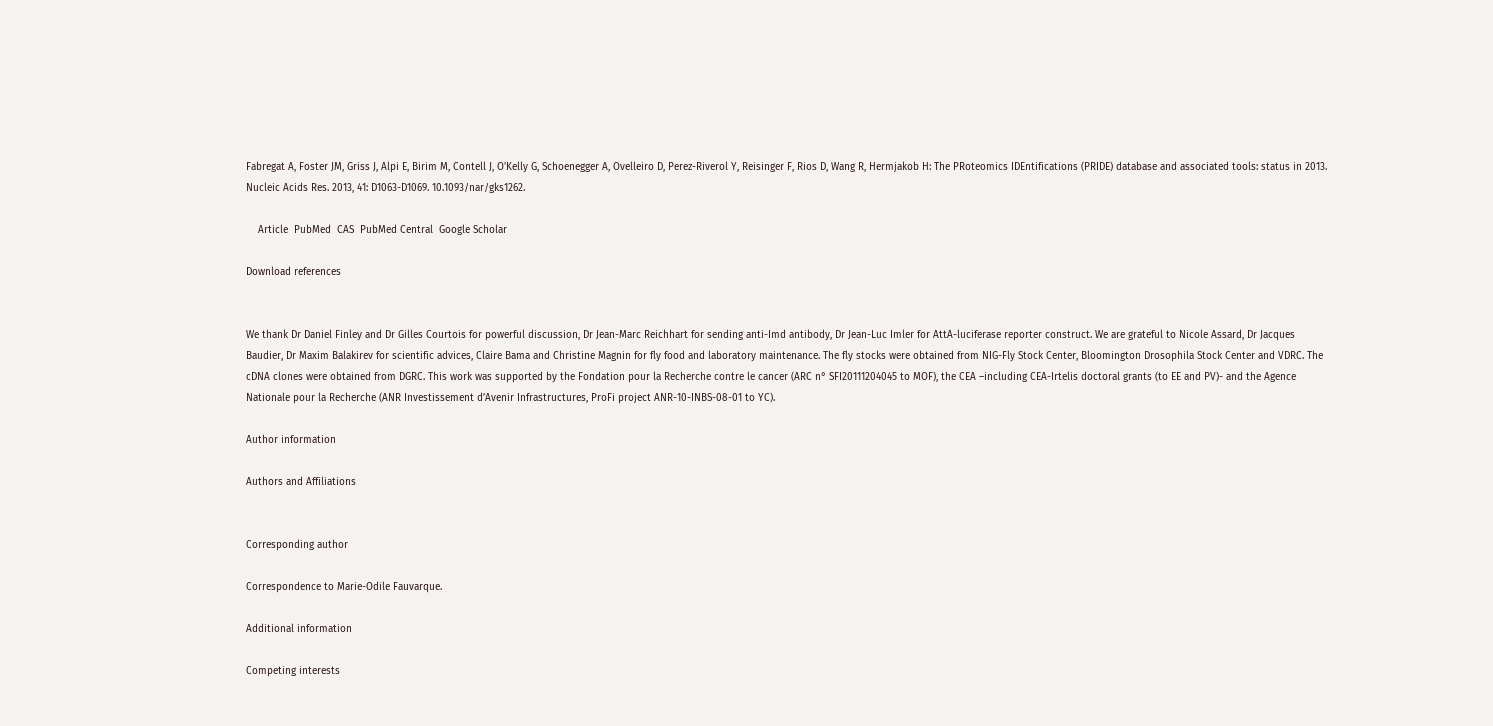Fabregat A, Foster JM, Griss J, Alpi E, Birim M, Contell J, O'Kelly G, Schoenegger A, Ovelleiro D, Perez-Riverol Y, Reisinger F, Rios D, Wang R, Hermjakob H: The PRoteomics IDEntifications (PRIDE) database and associated tools: status in 2013. Nucleic Acids Res. 2013, 41: D1063-D1069. 10.1093/nar/gks1262.

    Article  PubMed  CAS  PubMed Central  Google Scholar

Download references


We thank Dr Daniel Finley and Dr Gilles Courtois for powerful discussion, Dr Jean-Marc Reichhart for sending anti-Imd antibody, Dr Jean-Luc Imler for AttA-luciferase reporter construct. We are grateful to Nicole Assard, Dr Jacques Baudier, Dr Maxim Balakirev for scientific advices, Claire Bama and Christine Magnin for fly food and laboratory maintenance. The fly stocks were obtained from NIG-Fly Stock Center, Bloomington Drosophila Stock Center and VDRC. The cDNA clones were obtained from DGRC. This work was supported by the Fondation pour la Recherche contre le cancer (ARC n° SFI20111204045 to MOF), the CEA –including CEA-Irtelis doctoral grants (to EE and PV)- and the Agence Nationale pour la Recherche (ANR Investissement d’Avenir Infrastructures, ProFi project ANR-10-INBS-08-01 to YC).

Author information

Authors and Affiliations


Corresponding author

Correspondence to Marie-Odile Fauvarque.

Additional information

Competing interests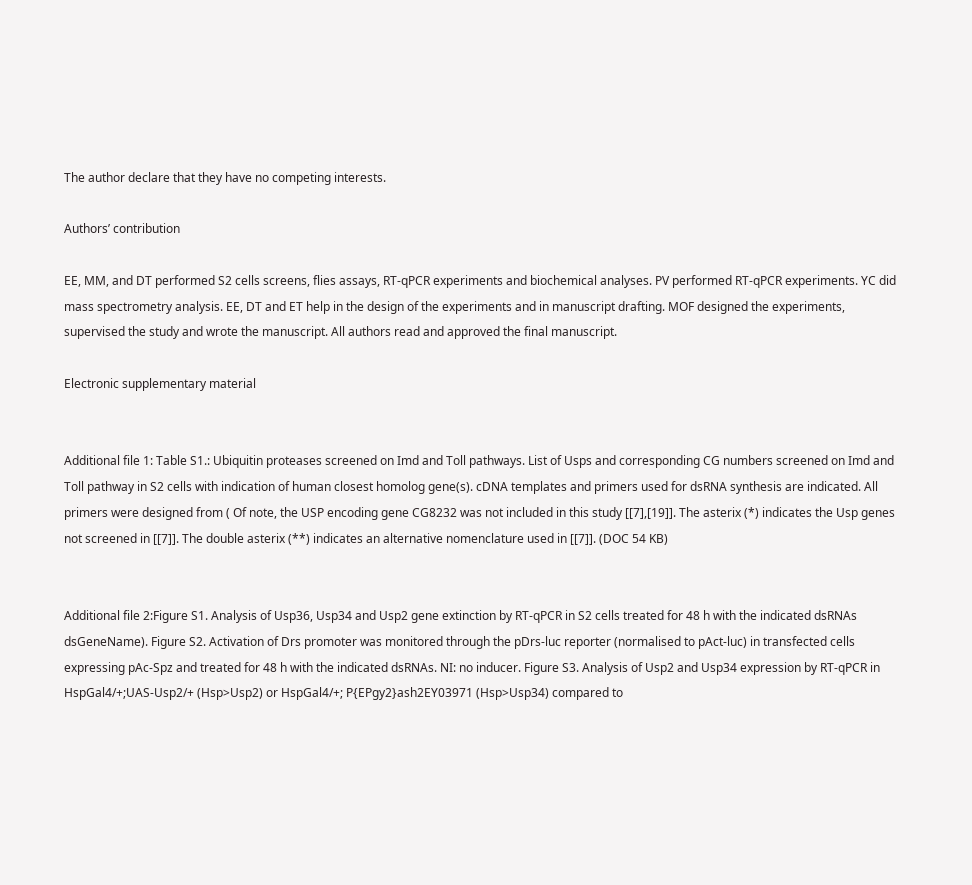The author declare that they have no competing interests.

Authors’ contribution

EE, MM, and DT performed S2 cells screens, flies assays, RT-qPCR experiments and biochemical analyses. PV performed RT-qPCR experiments. YC did mass spectrometry analysis. EE, DT and ET help in the design of the experiments and in manuscript drafting. MOF designed the experiments, supervised the study and wrote the manuscript. All authors read and approved the final manuscript.

Electronic supplementary material


Additional file 1: Table S1.: Ubiquitin proteases screened on Imd and Toll pathways. List of Usps and corresponding CG numbers screened on Imd and Toll pathway in S2 cells with indication of human closest homolog gene(s). cDNA templates and primers used for dsRNA synthesis are indicated. All primers were designed from ( Of note, the USP encoding gene CG8232 was not included in this study [[7],[19]]. The asterix (*) indicates the Usp genes not screened in [[7]]. The double asterix (**) indicates an alternative nomenclature used in [[7]]. (DOC 54 KB)


Additional file 2:Figure S1. Analysis of Usp36, Usp34 and Usp2 gene extinction by RT-qPCR in S2 cells treated for 48 h with the indicated dsRNAs dsGeneName). Figure S2. Activation of Drs promoter was monitored through the pDrs-luc reporter (normalised to pAct-luc) in transfected cells expressing pAc-Spz and treated for 48 h with the indicated dsRNAs. NI: no inducer. Figure S3. Analysis of Usp2 and Usp34 expression by RT-qPCR in HspGal4/+;UAS-Usp2/+ (Hsp>Usp2) or HspGal4/+; P{EPgy2}ash2EY03971 (Hsp>Usp34) compared to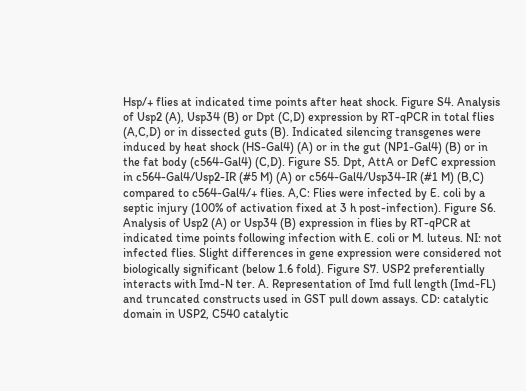Hsp/+ flies at indicated time points after heat shock. Figure S4. Analysis of Usp2 (A), Usp34 (B) or Dpt (C,D) expression by RT-qPCR in total flies (A,C,D) or in dissected guts (B). Indicated silencing transgenes were induced by heat shock (HS-Gal4) (A) or in the gut (NP1-Gal4) (B) or in the fat body (c564-Gal4) (C,D). Figure S5. Dpt, AttA or DefC expression in c564-Gal4/Usp2-IR (#5 M) (A) or c564-Gal4/Usp34-IR (#1 M) (B,C) compared to c564-Gal4/+ flies. A,C: Flies were infected by E. coli by a septic injury (100% of activation fixed at 3 h post-infection). Figure S6. Analysis of Usp2 (A) or Usp34 (B) expression in flies by RT-qPCR at indicated time points following infection with E. coli or M. luteus. NI: not infected flies. Slight differences in gene expression were considered not biologically significant (below 1.6 fold). Figure S7. USP2 preferentially interacts with Imd-N ter. A. Representation of Imd full length (Imd-FL) and truncated constructs used in GST pull down assays. CD: catalytic domain in USP2, C540 catalytic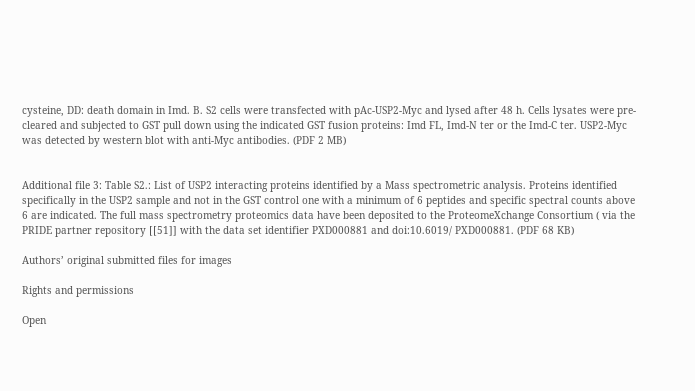cysteine, DD: death domain in Imd. B. S2 cells were transfected with pAc-USP2-Myc and lysed after 48 h. Cells lysates were pre-cleared and subjected to GST pull down using the indicated GST fusion proteins: Imd FL, Imd-N ter or the Imd-C ter. USP2-Myc was detected by western blot with anti-Myc antibodies. (PDF 2 MB)


Additional file 3: Table S2.: List of USP2 interacting proteins identified by a Mass spectrometric analysis. Proteins identified specifically in the USP2 sample and not in the GST control one with a minimum of 6 peptides and specific spectral counts above 6 are indicated. The full mass spectrometry proteomics data have been deposited to the ProteomeXchange Consortium ( via the PRIDE partner repository [[51]] with the data set identifier PXD000881 and doi:10.6019/ PXD000881. (PDF 68 KB)

Authors’ original submitted files for images

Rights and permissions

Open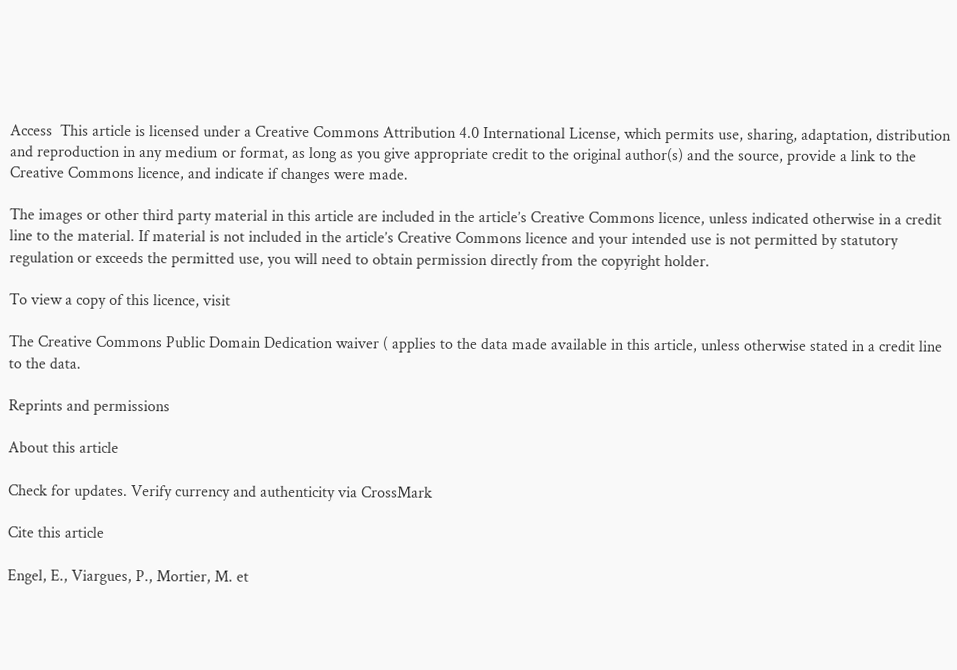Access  This article is licensed under a Creative Commons Attribution 4.0 International License, which permits use, sharing, adaptation, distribution and reproduction in any medium or format, as long as you give appropriate credit to the original author(s) and the source, provide a link to the Creative Commons licence, and indicate if changes were made.

The images or other third party material in this article are included in the article’s Creative Commons licence, unless indicated otherwise in a credit line to the material. If material is not included in the article’s Creative Commons licence and your intended use is not permitted by statutory regulation or exceeds the permitted use, you will need to obtain permission directly from the copyright holder.

To view a copy of this licence, visit

The Creative Commons Public Domain Dedication waiver ( applies to the data made available in this article, unless otherwise stated in a credit line to the data.

Reprints and permissions

About this article

Check for updates. Verify currency and authenticity via CrossMark

Cite this article

Engel, E., Viargues, P., Mortier, M. et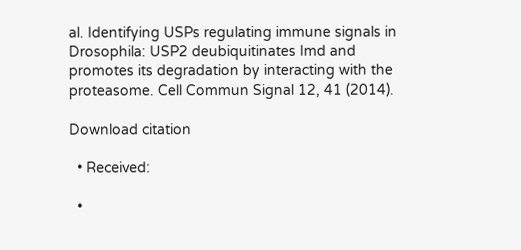al. Identifying USPs regulating immune signals in Drosophila: USP2 deubiquitinates Imd and promotes its degradation by interacting with the proteasome. Cell Commun Signal 12, 41 (2014).

Download citation

  • Received:

  •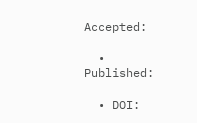Accepted:

  • Published:

  • DOI: